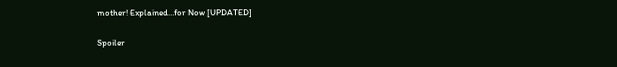mother! Explained…for Now [UPDATED]

Spoiler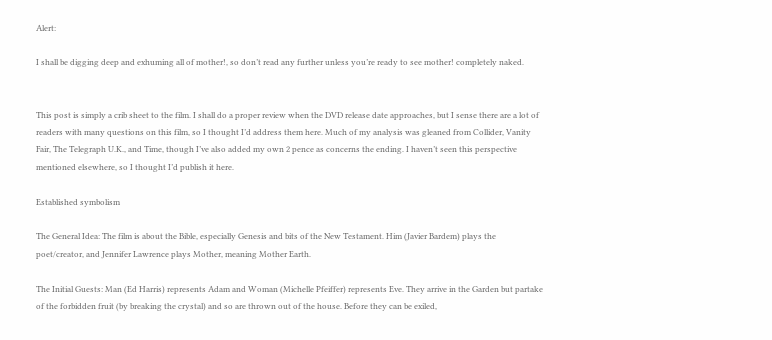Alert:

I shall be digging deep and exhuming all of mother!, so don’t read any further unless you’re ready to see mother! completely naked.


This post is simply a crib sheet to the film. I shall do a proper review when the DVD release date approaches, but I sense there are a lot of readers with many questions on this film, so I thought I’d address them here. Much of my analysis was gleaned from Collider, Vanity Fair, The Telegraph U.K., and Time, though I’ve also added my own 2 pence as concerns the ending. I haven’t seen this perspective mentioned elsewhere, so I thought I’d publish it here.

Established symbolism

The General Idea: The film is about the Bible, especially Genesis and bits of the New Testament. Him (Javier Bardem) plays the poet/creator, and Jennifer Lawrence plays Mother, meaning Mother Earth.

The Initial Guests: Man (Ed Harris) represents Adam and Woman (Michelle Pfeiffer) represents Eve. They arrive in the Garden but partake of the forbidden fruit (by breaking the crystal) and so are thrown out of the house. Before they can be exiled,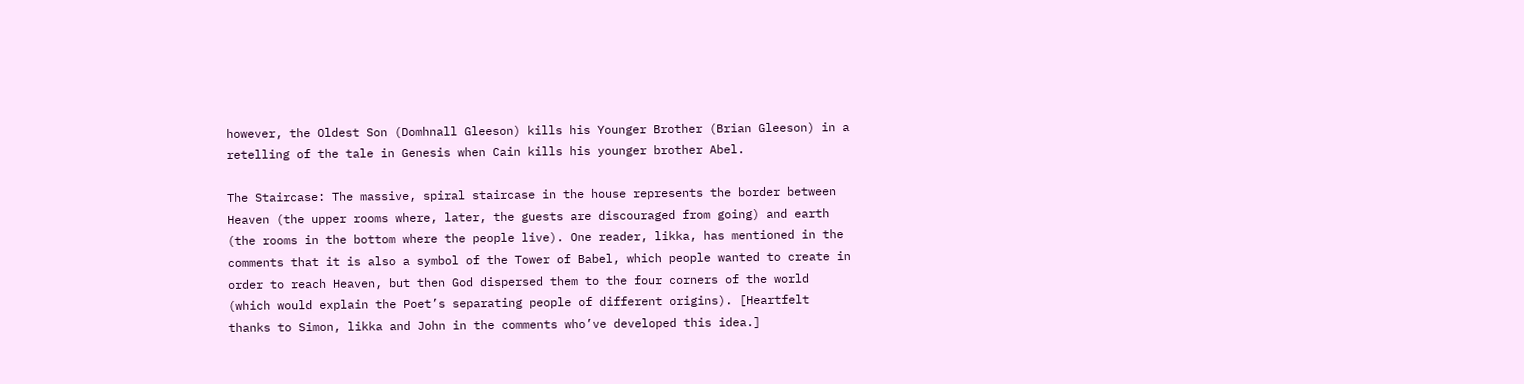however, the Oldest Son (Domhnall Gleeson) kills his Younger Brother (Brian Gleeson) in a retelling of the tale in Genesis when Cain kills his younger brother Abel.

The Staircase: The massive, spiral staircase in the house represents the border between Heaven (the upper rooms where, later, the guests are discouraged from going) and earth (the rooms in the bottom where the people live). One reader, likka, has mentioned in the comments that it is also a symbol of the Tower of Babel, which people wanted to create in order to reach Heaven, but then God dispersed them to the four corners of the world (which would explain the Poet’s separating people of different origins). [Heartfelt thanks to Simon, likka and John in the comments who’ve developed this idea.]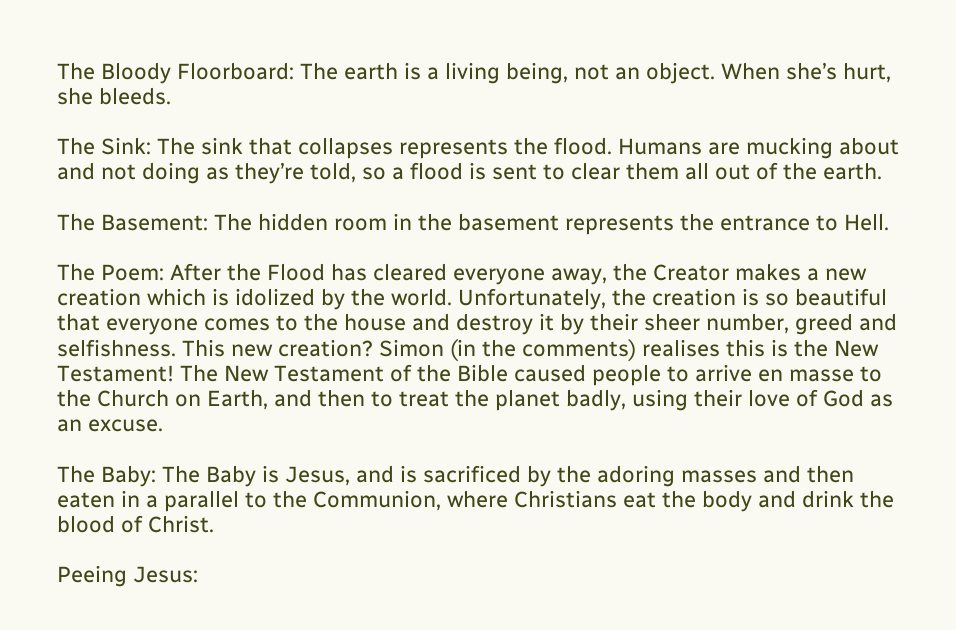The Bloody Floorboard: The earth is a living being, not an object. When she’s hurt, she bleeds.

The Sink: The sink that collapses represents the flood. Humans are mucking about and not doing as they’re told, so a flood is sent to clear them all out of the earth.

The Basement: The hidden room in the basement represents the entrance to Hell.

The Poem: After the Flood has cleared everyone away, the Creator makes a new creation which is idolized by the world. Unfortunately, the creation is so beautiful that everyone comes to the house and destroy it by their sheer number, greed and selfishness. This new creation? Simon (in the comments) realises this is the New Testament! The New Testament of the Bible caused people to arrive en masse to the Church on Earth, and then to treat the planet badly, using their love of God as an excuse.

The Baby: The Baby is Jesus, and is sacrificed by the adoring masses and then eaten in a parallel to the Communion, where Christians eat the body and drink the blood of Christ.

Peeing Jesus: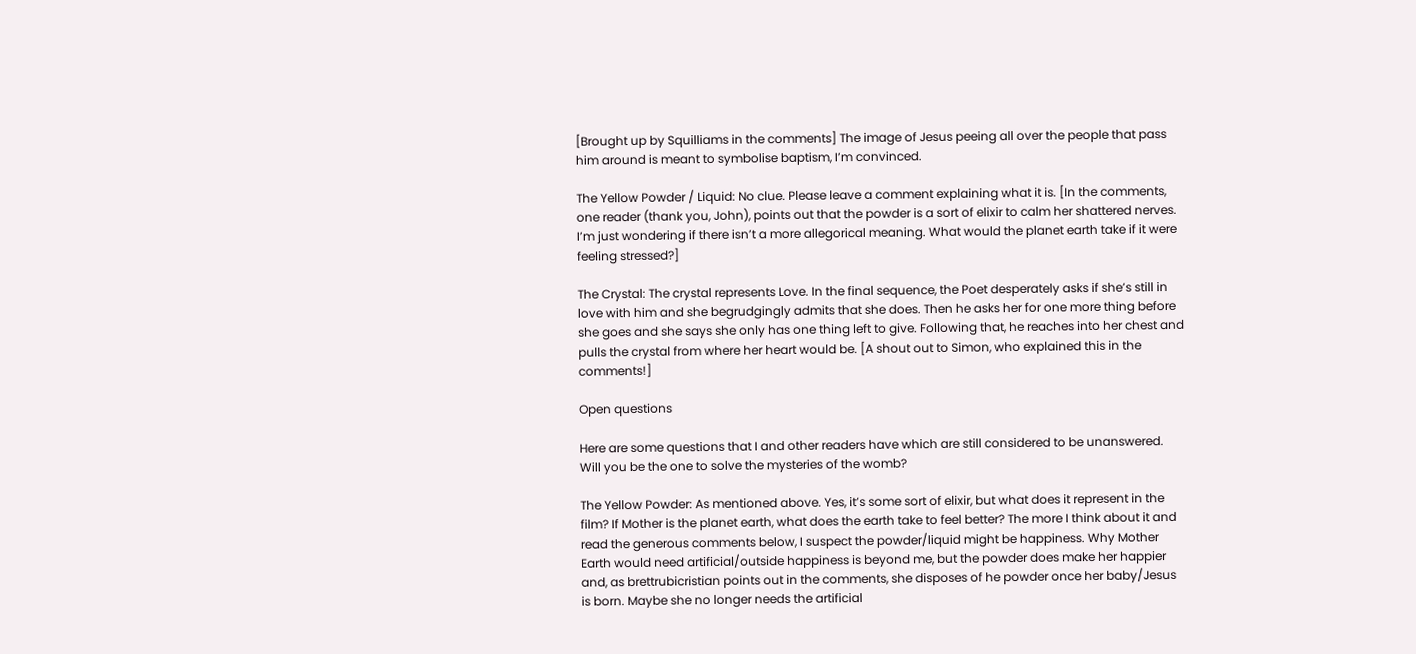[Brought up by Squilliams in the comments] The image of Jesus peeing all over the people that pass him around is meant to symbolise baptism, I’m convinced.

The Yellow Powder / Liquid: No clue. Please leave a comment explaining what it is. [In the comments, one reader (thank you, John), points out that the powder is a sort of elixir to calm her shattered nerves. I’m just wondering if there isn’t a more allegorical meaning. What would the planet earth take if it were feeling stressed?]

The Crystal: The crystal represents Love. In the final sequence, the Poet desperately asks if she’s still in love with him and she begrudgingly admits that she does. Then he asks her for one more thing before she goes and she says she only has one thing left to give. Following that, he reaches into her chest and pulls the crystal from where her heart would be. [A shout out to Simon, who explained this in the comments!]

Open questions

Here are some questions that I and other readers have which are still considered to be unanswered. Will you be the one to solve the mysteries of the womb?

The Yellow Powder: As mentioned above. Yes, it’s some sort of elixir, but what does it represent in the film? If Mother is the planet earth, what does the earth take to feel better? The more I think about it and read the generous comments below, I suspect the powder/liquid might be happiness. Why Mother Earth would need artificial/outside happiness is beyond me, but the powder does make her happier and, as brettrubicristian points out in the comments, she disposes of he powder once her baby/Jesus is born. Maybe she no longer needs the artificial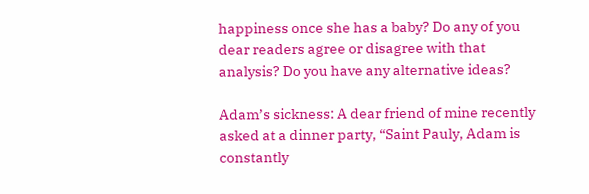happiness once she has a baby? Do any of you dear readers agree or disagree with that analysis? Do you have any alternative ideas?

Adam’s sickness: A dear friend of mine recently asked at a dinner party, “Saint Pauly, Adam is constantly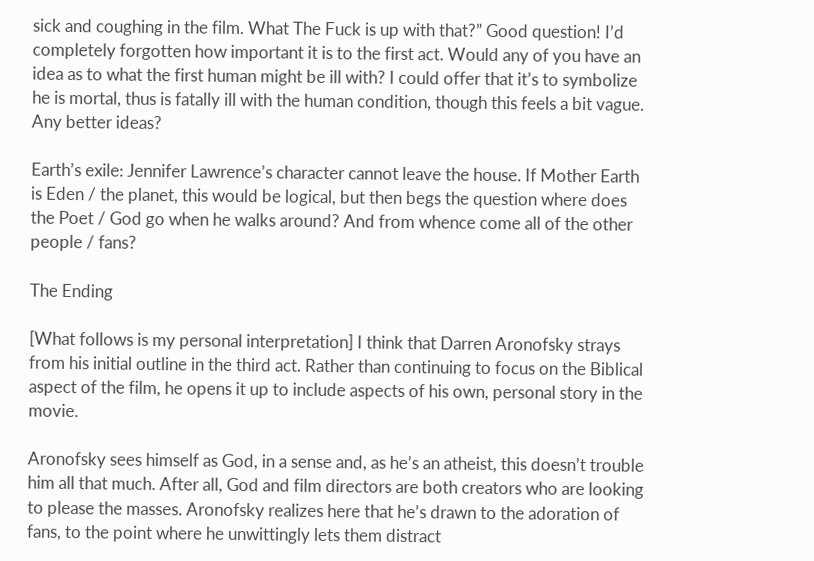sick and coughing in the film. What The Fuck is up with that?” Good question! I’d completely forgotten how important it is to the first act. Would any of you have an idea as to what the first human might be ill with? I could offer that it’s to symbolize he is mortal, thus is fatally ill with the human condition, though this feels a bit vague. Any better ideas?

Earth’s exile: Jennifer Lawrence’s character cannot leave the house. If Mother Earth is Eden / the planet, this would be logical, but then begs the question where does the Poet / God go when he walks around? And from whence come all of the other people / fans?

The Ending

[What follows is my personal interpretation] I think that Darren Aronofsky strays from his initial outline in the third act. Rather than continuing to focus on the Biblical aspect of the film, he opens it up to include aspects of his own, personal story in the movie.

Aronofsky sees himself as God, in a sense and, as he’s an atheist, this doesn’t trouble him all that much. After all, God and film directors are both creators who are looking to please the masses. Aronofsky realizes here that he’s drawn to the adoration of fans, to the point where he unwittingly lets them distract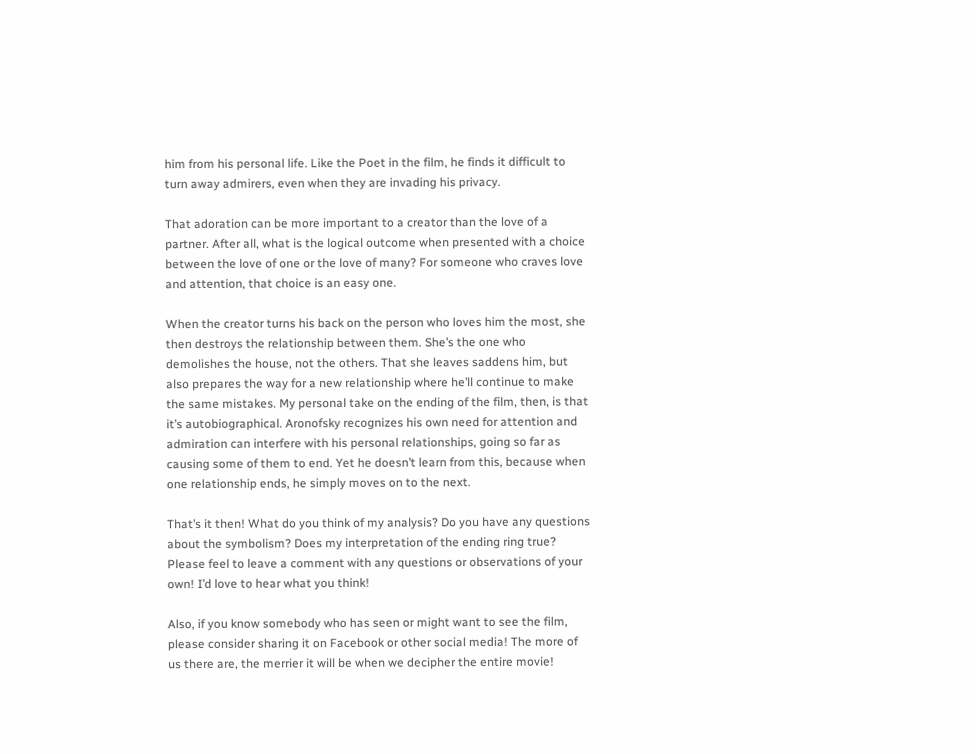him from his personal life. Like the Poet in the film, he finds it difficult to turn away admirers, even when they are invading his privacy.

That adoration can be more important to a creator than the love of a partner. After all, what is the logical outcome when presented with a choice between the love of one or the love of many? For someone who craves love and attention, that choice is an easy one.

When the creator turns his back on the person who loves him the most, she then destroys the relationship between them. She’s the one who demolishes the house, not the others. That she leaves saddens him, but also prepares the way for a new relationship where he’ll continue to make the same mistakes. My personal take on the ending of the film, then, is that it’s autobiographical. Aronofsky recognizes his own need for attention and admiration can interfere with his personal relationships, going so far as causing some of them to end. Yet he doesn’t learn from this, because when one relationship ends, he simply moves on to the next.

That’s it then! What do you think of my analysis? Do you have any questions about the symbolism? Does my interpretation of the ending ring true? Please feel to leave a comment with any questions or observations of your own! I’d love to hear what you think!

Also, if you know somebody who has seen or might want to see the film, please consider sharing it on Facebook or other social media! The more of us there are, the merrier it will be when we decipher the entire movie!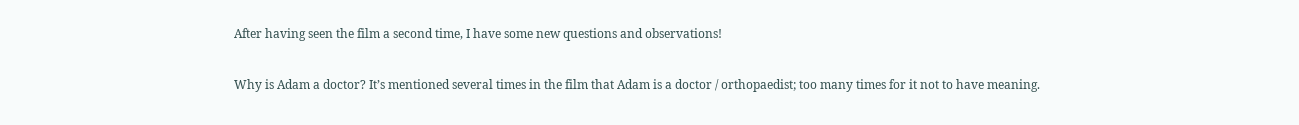After having seen the film a second time, I have some new questions and observations!

Why is Adam a doctor? It’s mentioned several times in the film that Adam is a doctor / orthopaedist; too many times for it not to have meaning.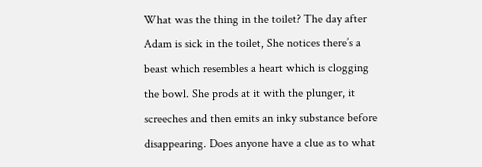What was the thing in the toilet? The day after Adam is sick in the toilet, She notices there’s a beast which resembles a heart which is clogging the bowl. She prods at it with the plunger, it screeches and then emits an inky substance before disappearing. Does anyone have a clue as to what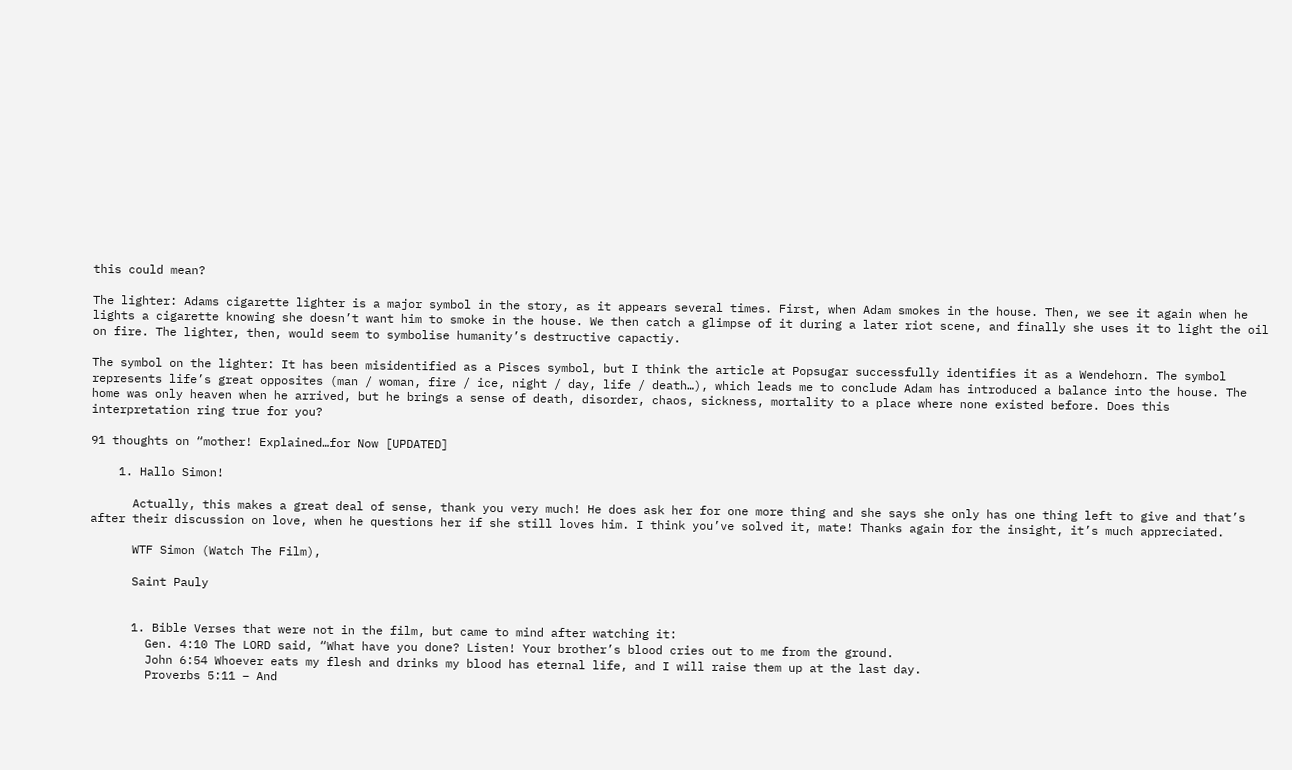this could mean?

The lighter: Adams cigarette lighter is a major symbol in the story, as it appears several times. First, when Adam smokes in the house. Then, we see it again when he lights a cigarette knowing she doesn’t want him to smoke in the house. We then catch a glimpse of it during a later riot scene, and finally she uses it to light the oil on fire. The lighter, then, would seem to symbolise humanity’s destructive capactiy.

The symbol on the lighter: It has been misidentified as a Pisces symbol, but I think the article at Popsugar successfully identifies it as a Wendehorn. The symbol represents life’s great opposites (man / woman, fire / ice, night / day, life / death…), which leads me to conclude Adam has introduced a balance into the house. The home was only heaven when he arrived, but he brings a sense of death, disorder, chaos, sickness, mortality to a place where none existed before. Does this interpretation ring true for you?

91 thoughts on “mother! Explained…for Now [UPDATED]

    1. Hallo Simon!

      Actually, this makes a great deal of sense, thank you very much! He does ask her for one more thing and she says she only has one thing left to give and that’s after their discussion on love, when he questions her if she still loves him. I think you’ve solved it, mate! Thanks again for the insight, it’s much appreciated.

      WTF Simon (Watch The Film),

      Saint Pauly


      1. Bible Verses that were not in the film, but came to mind after watching it:
        Gen. 4:10 The LORD said, “What have you done? Listen! Your brother’s blood cries out to me from the ground.
        John 6:54 Whoever eats my flesh and drinks my blood has eternal life, and I will raise them up at the last day.
        Proverbs 5:11 – And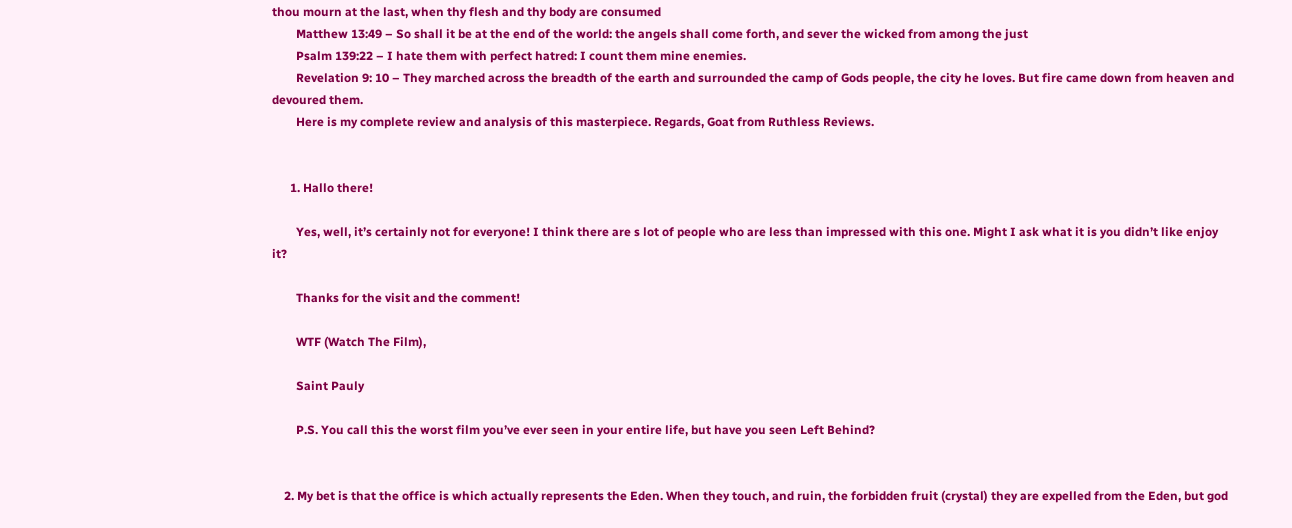thou mourn at the last, when thy flesh and thy body are consumed
        Matthew 13:49 – So shall it be at the end of the world: the angels shall come forth, and sever the wicked from among the just
        Psalm 139:22 – I hate them with perfect hatred: I count them mine enemies.
        Revelation 9: 10 – They marched across the breadth of the earth and surrounded the camp of Gods people, the city he loves. But fire came down from heaven and devoured them.
        Here is my complete review and analysis of this masterpiece. Regards, Goat from Ruthless Reviews.


      1. Hallo there!

        Yes, well, it’s certainly not for everyone! I think there are s lot of people who are less than impressed with this one. Might I ask what it is you didn’t like enjoy it?

        Thanks for the visit and the comment!

        WTF (Watch The Film),

        Saint Pauly

        P.S. You call this the worst film you’ve ever seen in your entire life, but have you seen Left Behind?


    2. My bet is that the office is which actually represents the Eden. When they touch, and ruin, the forbidden fruit (crystal) they are expelled from the Eden, but god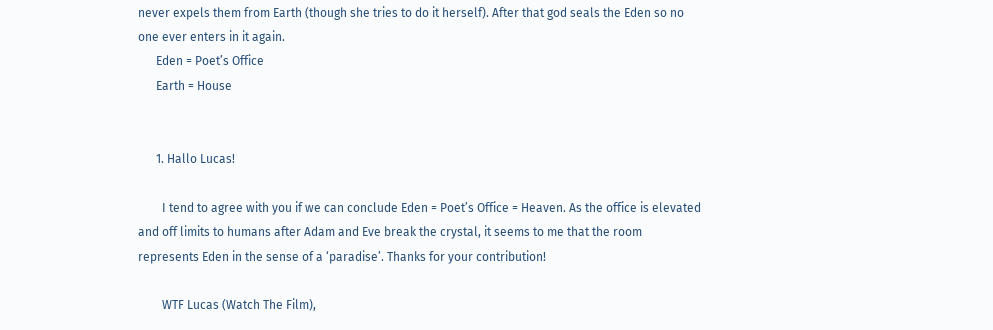never expels them from Earth (though she tries to do it herself). After that god seals the Eden so no one ever enters in it again.
      Eden = Poet’s Office
      Earth = House


      1. Hallo Lucas!

        I tend to agree with you if we can conclude Eden = Poet’s Office = Heaven. As the office is elevated and off limits to humans after Adam and Eve break the crystal, it seems to me that the room represents Eden in the sense of a ‘paradise’. Thanks for your contribution!

        WTF Lucas (Watch The Film),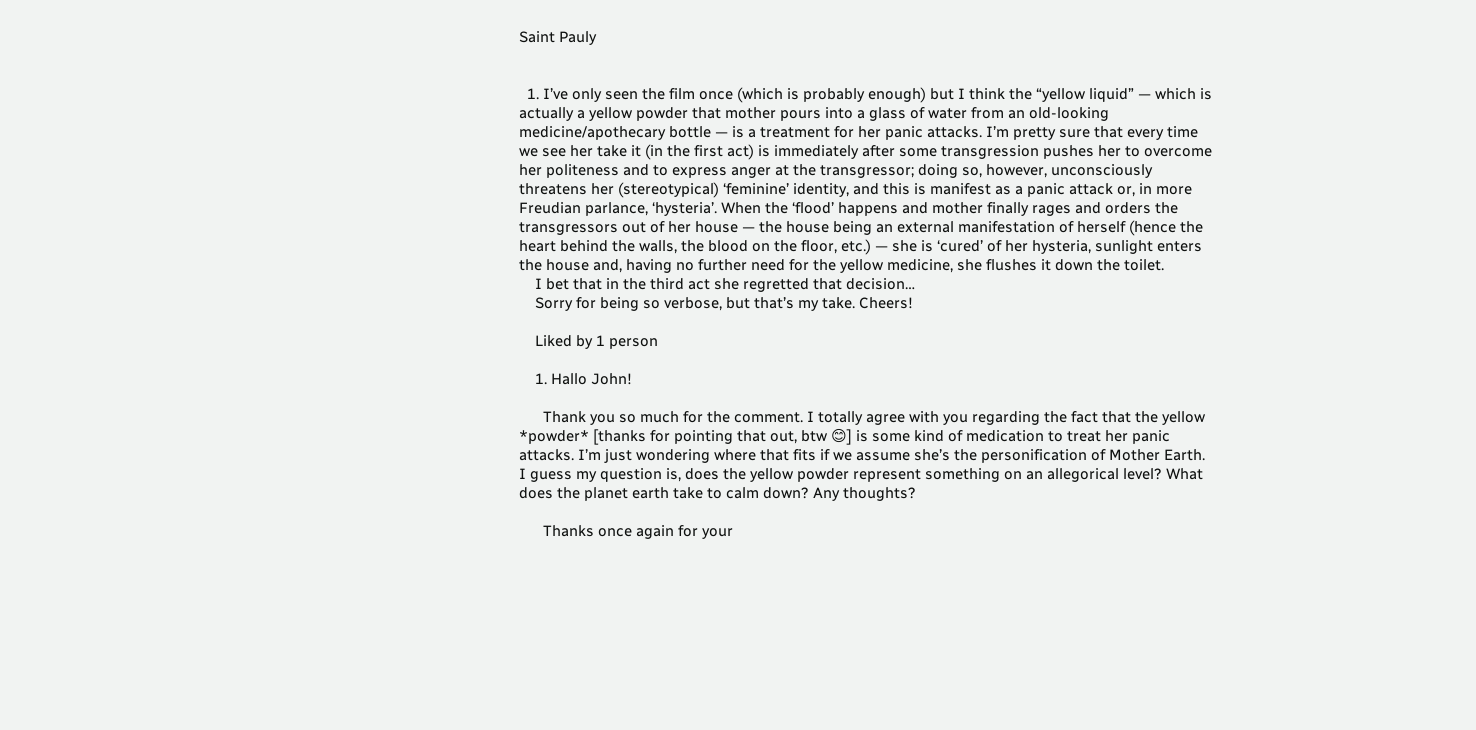Saint Pauly


  1. I’ve only seen the film once (which is probably enough) but I think the “yellow liquid” — which is actually a yellow powder that mother pours into a glass of water from an old-looking medicine/apothecary bottle — is a treatment for her panic attacks. I’m pretty sure that every time we see her take it (in the first act) is immediately after some transgression pushes her to overcome her politeness and to express anger at the transgressor; doing so, however, unconsciously threatens her (stereotypical) ‘feminine’ identity, and this is manifest as a panic attack or, in more Freudian parlance, ‘hysteria’. When the ‘flood’ happens and mother finally rages and orders the transgressors out of her house — the house being an external manifestation of herself (hence the heart behind the walls, the blood on the floor, etc.) — she is ‘cured’ of her hysteria, sunlight enters the house and, having no further need for the yellow medicine, she flushes it down the toilet.
    I bet that in the third act she regretted that decision…
    Sorry for being so verbose, but that’s my take. Cheers!

    Liked by 1 person

    1. Hallo John!

      Thank you so much for the comment. I totally agree with you regarding the fact that the yellow *powder* [thanks for pointing that out, btw 😊] is some kind of medication to treat her panic attacks. I’m just wondering where that fits if we assume she’s the personification of Mother Earth. I guess my question is, does the yellow powder represent something on an allegorical level? What does the planet earth take to calm down? Any thoughts?

      Thanks once again for your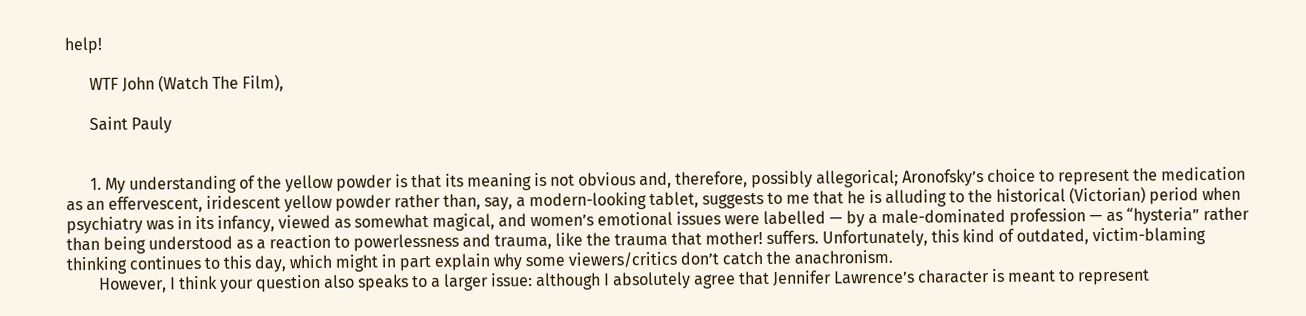help!

      WTF John (Watch The Film),

      Saint Pauly


      1. My understanding of the yellow powder is that its meaning is not obvious and, therefore, possibly allegorical; Aronofsky’s choice to represent the medication as an effervescent, iridescent yellow powder rather than, say, a modern-looking tablet, suggests to me that he is alluding to the historical (Victorian) period when psychiatry was in its infancy, viewed as somewhat magical, and women’s emotional issues were labelled — by a male-dominated profession — as “hysteria” rather than being understood as a reaction to powerlessness and trauma, like the trauma that mother! suffers. Unfortunately, this kind of outdated, victim-blaming thinking continues to this day, which might in part explain why some viewers/critics don’t catch the anachronism.
        However, I think your question also speaks to a larger issue: although I absolutely agree that Jennifer Lawrence’s character is meant to represent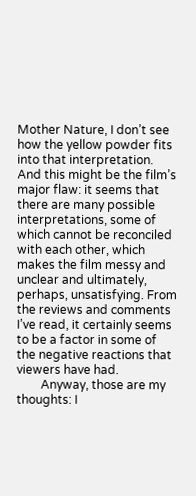Mother Nature, I don’t see how the yellow powder fits into that interpretation. And this might be the film’s major flaw: it seems that there are many possible interpretations, some of which cannot be reconciled with each other, which makes the film messy and unclear and ultimately, perhaps, unsatisfying. From the reviews and comments I’ve read, it certainly seems to be a factor in some of the negative reactions that viewers have had.
        Anyway, those are my thoughts: I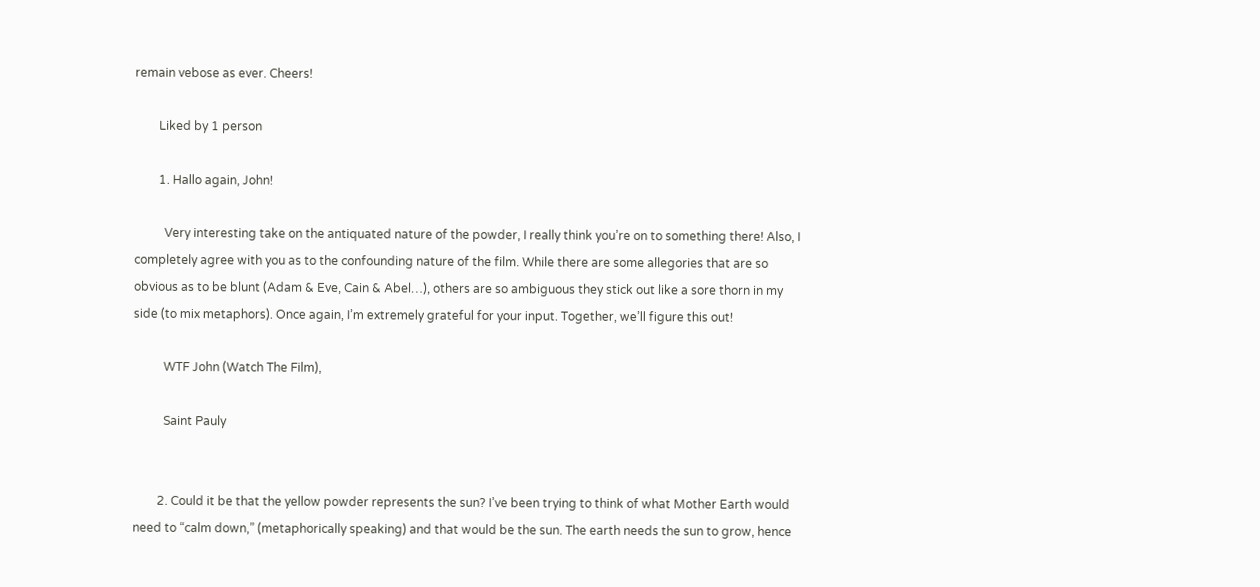remain vebose as ever. Cheers!

        Liked by 1 person

        1. Hallo again, John!

          Very interesting take on the antiquated nature of the powder, I really think you’re on to something there! Also, I completely agree with you as to the confounding nature of the film. While there are some allegories that are so obvious as to be blunt (Adam & Eve, Cain & Abel…), others are so ambiguous they stick out like a sore thorn in my side (to mix metaphors). Once again, I’m extremely grateful for your input. Together, we’ll figure this out!

          WTF John (Watch The Film),

          Saint Pauly


        2. Could it be that the yellow powder represents the sun? I’ve been trying to think of what Mother Earth would need to “calm down,” (metaphorically speaking) and that would be the sun. The earth needs the sun to grow, hence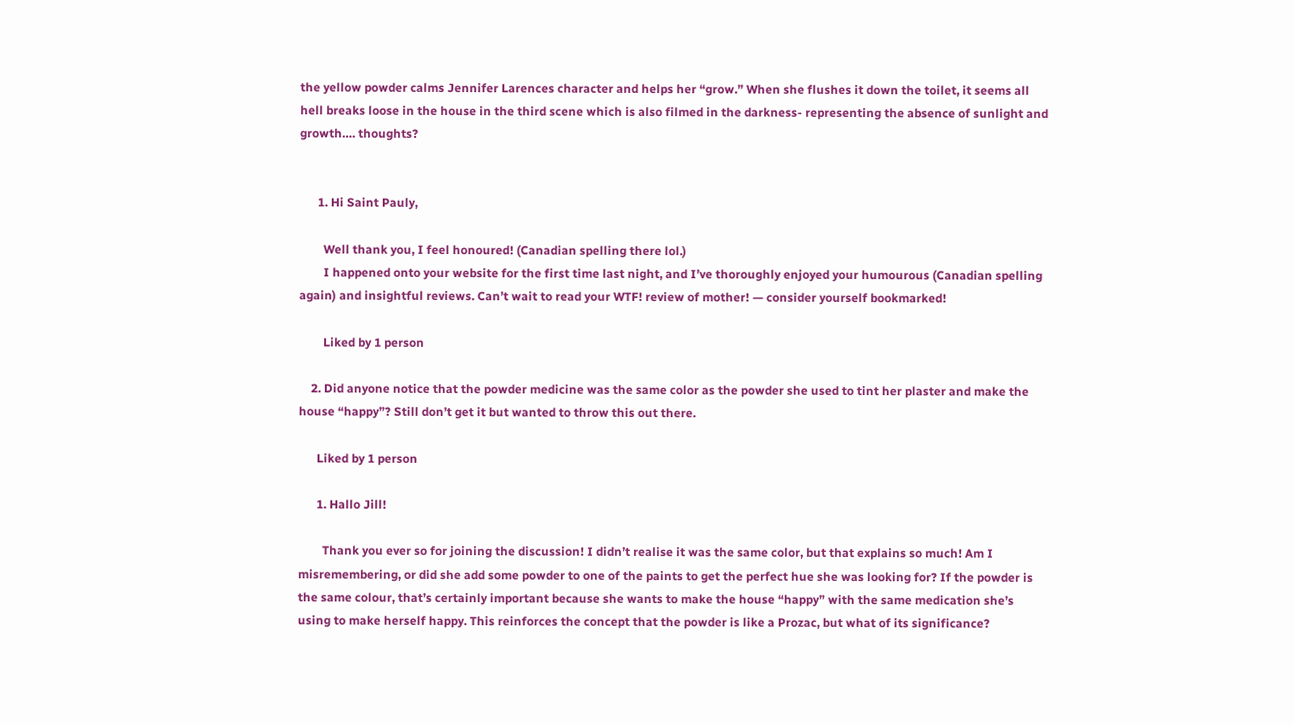the yellow powder calms Jennifer Larences character and helps her “grow.” When she flushes it down the toilet, it seems all hell breaks loose in the house in the third scene which is also filmed in the darkness- representing the absence of sunlight and growth…. thoughts?


      1. Hi Saint Pauly,

        Well thank you, I feel honoured! (Canadian spelling there lol.)
        I happened onto your website for the first time last night, and I’ve thoroughly enjoyed your humourous (Canadian spelling again) and insightful reviews. Can’t wait to read your WTF! review of mother! — consider yourself bookmarked!

        Liked by 1 person

    2. Did anyone notice that the powder medicine was the same color as the powder she used to tint her plaster and make the house “happy”? Still don’t get it but wanted to throw this out there.

      Liked by 1 person

      1. Hallo Jill!

        Thank you ever so for joining the discussion! I didn’t realise it was the same color, but that explains so much! Am I misremembering, or did she add some powder to one of the paints to get the perfect hue she was looking for? If the powder is the same colour, that’s certainly important because she wants to make the house “happy” with the same medication she’s using to make herself happy. This reinforces the concept that the powder is like a Prozac, but what of its significance?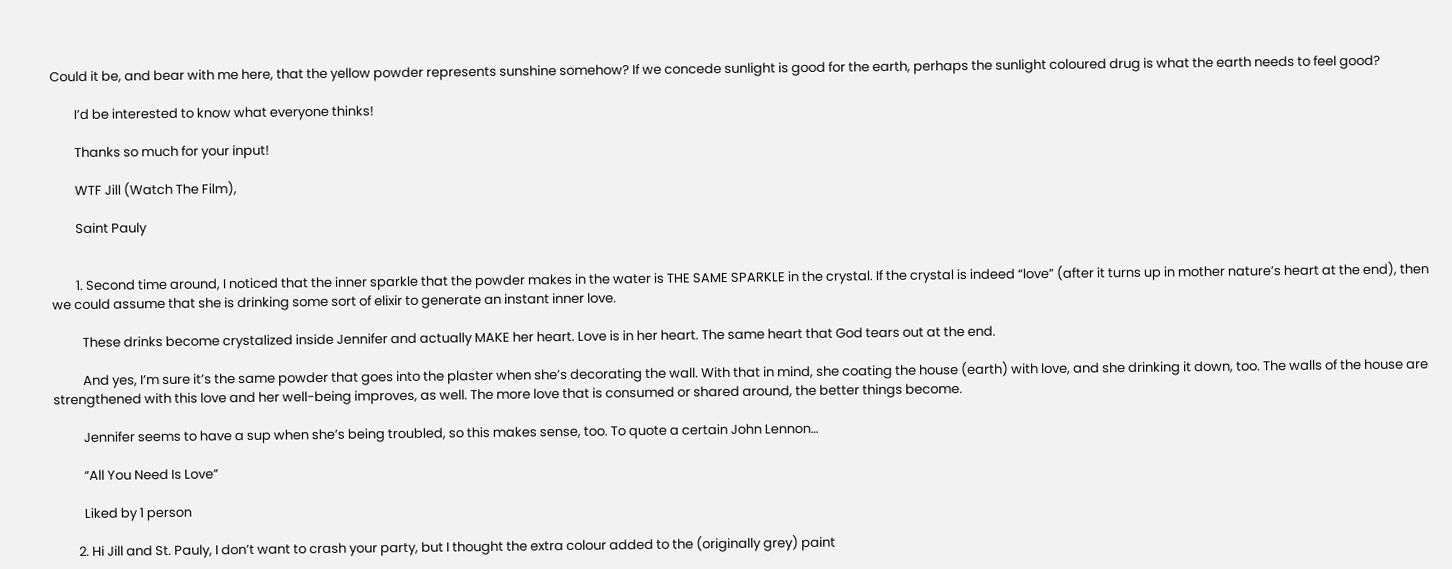Could it be, and bear with me here, that the yellow powder represents sunshine somehow? If we concede sunlight is good for the earth, perhaps the sunlight coloured drug is what the earth needs to feel good?

        I’d be interested to know what everyone thinks!

        Thanks so much for your input!

        WTF Jill (Watch The Film),

        Saint Pauly


        1. Second time around, I noticed that the inner sparkle that the powder makes in the water is THE SAME SPARKLE in the crystal. If the crystal is indeed “love” (after it turns up in mother nature’s heart at the end), then we could assume that she is drinking some sort of elixir to generate an instant inner love.

          These drinks become crystalized inside Jennifer and actually MAKE her heart. Love is in her heart. The same heart that God tears out at the end.

          And yes, I’m sure it’s the same powder that goes into the plaster when she’s decorating the wall. With that in mind, she coating the house (earth) with love, and she drinking it down, too. The walls of the house are strengthened with this love and her well-being improves, as well. The more love that is consumed or shared around, the better things become.

          Jennifer seems to have a sup when she’s being troubled, so this makes sense, too. To quote a certain John Lennon…

          “All You Need Is Love”

          Liked by 1 person

        2. Hi Jill and St. Pauly, I don’t want to crash your party, but I thought the extra colour added to the (originally grey) paint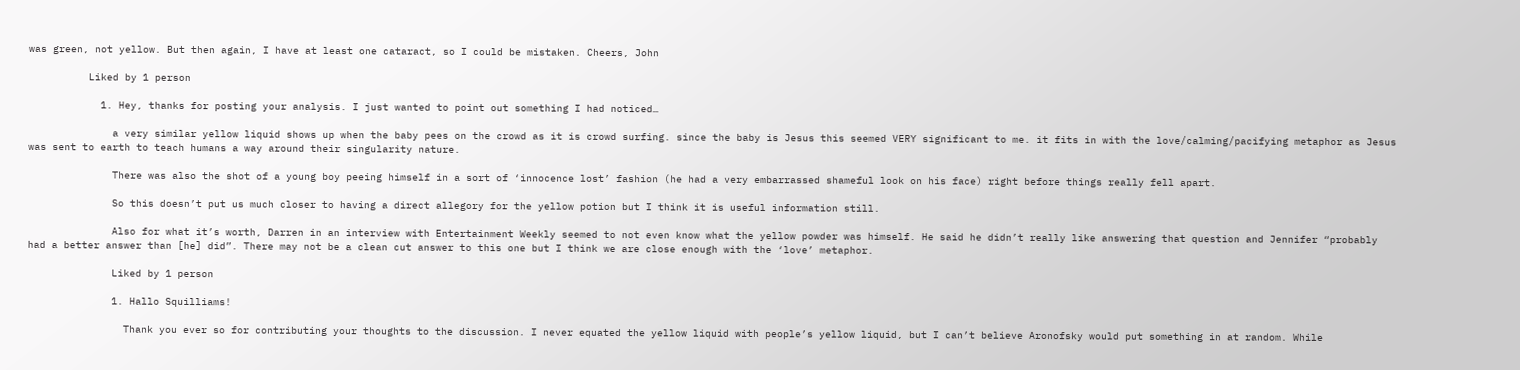was green, not yellow. But then again, I have at least one cataract, so I could be mistaken. Cheers, John

          Liked by 1 person

            1. Hey, thanks for posting your analysis. I just wanted to point out something I had noticed…

              a very similar yellow liquid shows up when the baby pees on the crowd as it is crowd surfing. since the baby is Jesus this seemed VERY significant to me. it fits in with the love/calming/pacifying metaphor as Jesus was sent to earth to teach humans a way around their singularity nature.

              There was also the shot of a young boy peeing himself in a sort of ‘innocence lost’ fashion (he had a very embarrassed shameful look on his face) right before things really fell apart.

              So this doesn’t put us much closer to having a direct allegory for the yellow potion but I think it is useful information still.

              Also for what it’s worth, Darren in an interview with Entertainment Weekly seemed to not even know what the yellow powder was himself. He said he didn’t really like answering that question and Jennifer “probably had a better answer than [he] did”. There may not be a clean cut answer to this one but I think we are close enough with the ‘love’ metaphor.

              Liked by 1 person

              1. Hallo Squilliams!

                Thank you ever so for contributing your thoughts to the discussion. I never equated the yellow liquid with people’s yellow liquid, but I can’t believe Aronofsky would put something in at random. While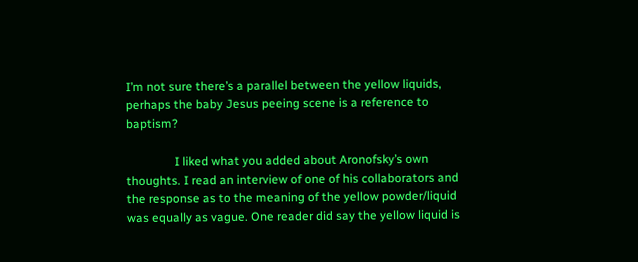I’m not sure there’s a parallel between the yellow liquids, perhaps the baby Jesus peeing scene is a reference to baptism?

                I liked what you added about Aronofsky’s own thoughts. I read an interview of one of his collaborators and the response as to the meaning of the yellow powder/liquid was equally as vague. One reader did say the yellow liquid is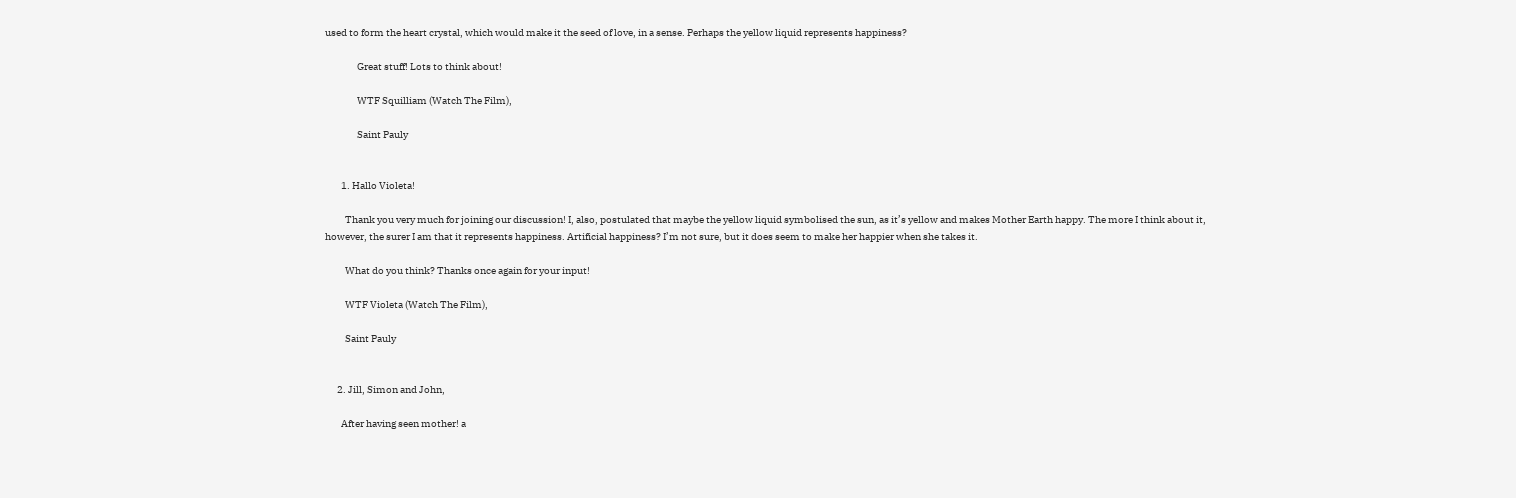used to form the heart crystal, which would make it the seed of love, in a sense. Perhaps the yellow liquid represents happiness?

                Great stuff! Lots to think about!

                WTF Squilliam (Watch The Film),

                Saint Pauly


        1. Hallo Violeta!

          Thank you very much for joining our discussion! I, also, postulated that maybe the yellow liquid symbolised the sun, as it’s yellow and makes Mother Earth happy. The more I think about it, however, the surer I am that it represents happiness. Artificial happiness? I’m not sure, but it does seem to make her happier when she takes it.

          What do you think? Thanks once again for your input!

          WTF Violeta (Watch The Film),

          Saint Pauly


      2. Jill, Simon and John,

        After having seen mother! a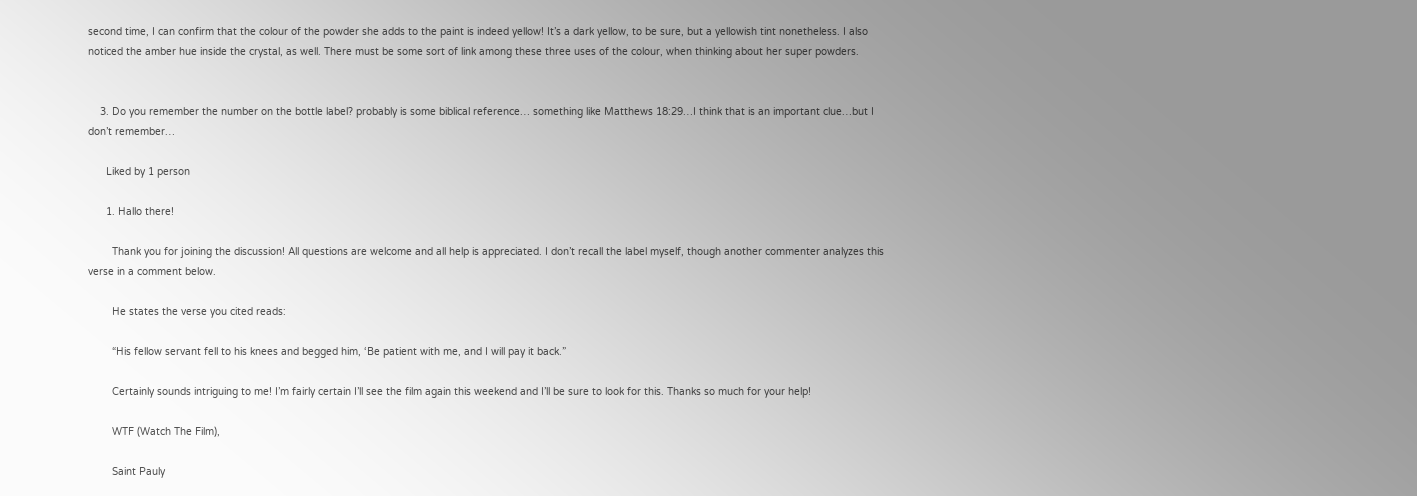second time, I can confirm that the colour of the powder she adds to the paint is indeed yellow! It’s a dark yellow, to be sure, but a yellowish tint nonetheless. I also noticed the amber hue inside the crystal, as well. There must be some sort of link among these three uses of the colour, when thinking about her super powders.


    3. Do you remember the number on the bottle label? probably is some biblical reference… something like Matthews 18:29…I think that is an important clue…but I don’t remember…

      Liked by 1 person

      1. Hallo there!

        Thank you for joining the discussion! All questions are welcome and all help is appreciated. I don’t recall the label myself, though another commenter analyzes this verse in a comment below.

        He states the verse you cited reads:

        “His fellow servant fell to his knees and begged him, ‘Be patient with me, and I will pay it back.”

        Certainly sounds intriguing to me! I’m fairly certain I’ll see the film again this weekend and I’ll be sure to look for this. Thanks so much for your help!

        WTF (Watch The Film),

        Saint Pauly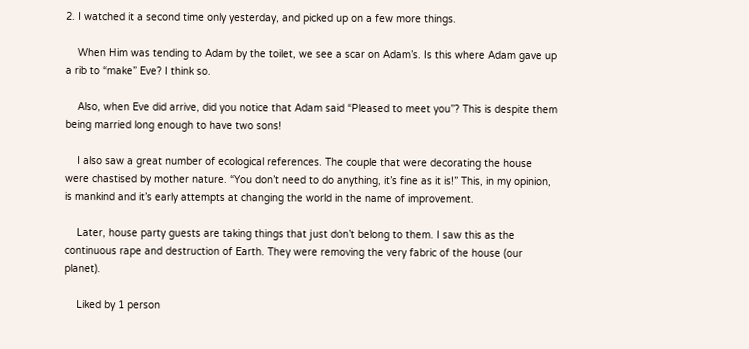2. I watched it a second time only yesterday, and picked up on a few more things.

    When Him was tending to Adam by the toilet, we see a scar on Adam’s. Is this where Adam gave up a rib to “make” Eve? I think so.

    Also, when Eve did arrive, did you notice that Adam said “Pleased to meet you”? This is despite them being married long enough to have two sons!

    I also saw a great number of ecological references. The couple that were decorating the house were chastised by mother nature. “You don’t need to do anything, it’s fine as it is!” This, in my opinion, is mankind and it’s early attempts at changing the world in the name of improvement.

    Later, house party guests are taking things that just don’t belong to them. I saw this as the continuous rape and destruction of Earth. They were removing the very fabric of the house (our planet).

    Liked by 1 person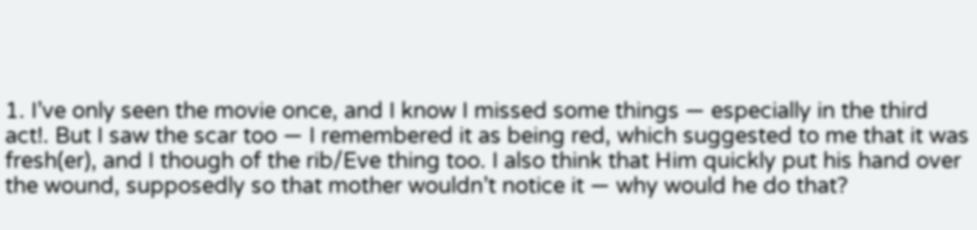1. I’ve only seen the movie once, and I know I missed some things — especially in the third act!. But I saw the scar too — I remembered it as being red, which suggested to me that it was fresh(er), and I though of the rib/Eve thing too. I also think that Him quickly put his hand over the wound, supposedly so that mother wouldn’t notice it — why would he do that?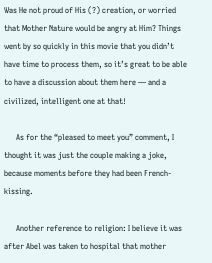Was He not proud of His (?) creation, or worried that Mother Nature would be angry at Him? Things went by so quickly in this movie that you didn’t have time to process them, so it’s great to be able to have a discussion about them here — and a civilized, intelligent one at that!

      As for the “pleased to meet you” comment, I thought it was just the couple making a joke, because moments before they had been French- kissing.

      Another reference to religion: I believe it was after Abel was taken to hospital that mother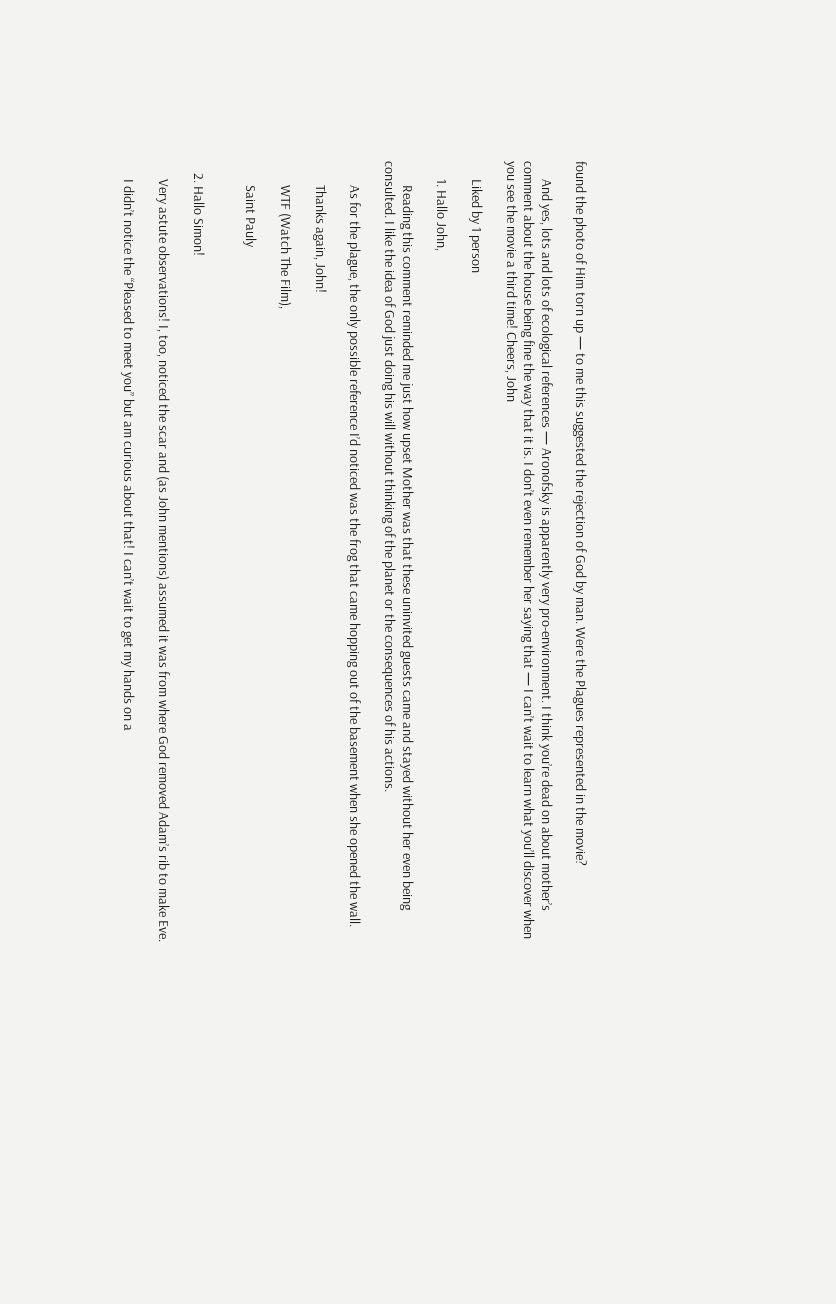found the photo of Him torn up — to me this suggested the rejection of God by man. Were the Plagues represented in the movie?

      And yes, lots and lots of ecological references — Aronofsky is apparently very pro-environment. I think you’re dead on about mother’s comment about the house being fine the way that it is. I don’t even remember her saying that — I can’t wait to learn what you’ll discover when you see the movie a third time! Cheers, John

      Liked by 1 person

      1. Hallo John,

        Reading this comment reminded me just how upset Mother was that these uninvited guests came and stayed without her even being consulted. I like the idea of God just doing his will without thinking of the planet or the consequences of his actions.

        As for the plague, the only possible reference I’d noticed was the frog that came hopping out of the basement when she opened the wall.

        Thanks again, John!

        WTF (Watch The Film),

        Saint Pauly


    2. Hallo Simon!

      Very astute observations! I, too, noticed the scar and (as John mentions) assumed it was from where God removed Adam’s rib to make Eve.

      I didn’t notice the “Pleased to meet you” but am curious about that! I can’t wait to get my hands on a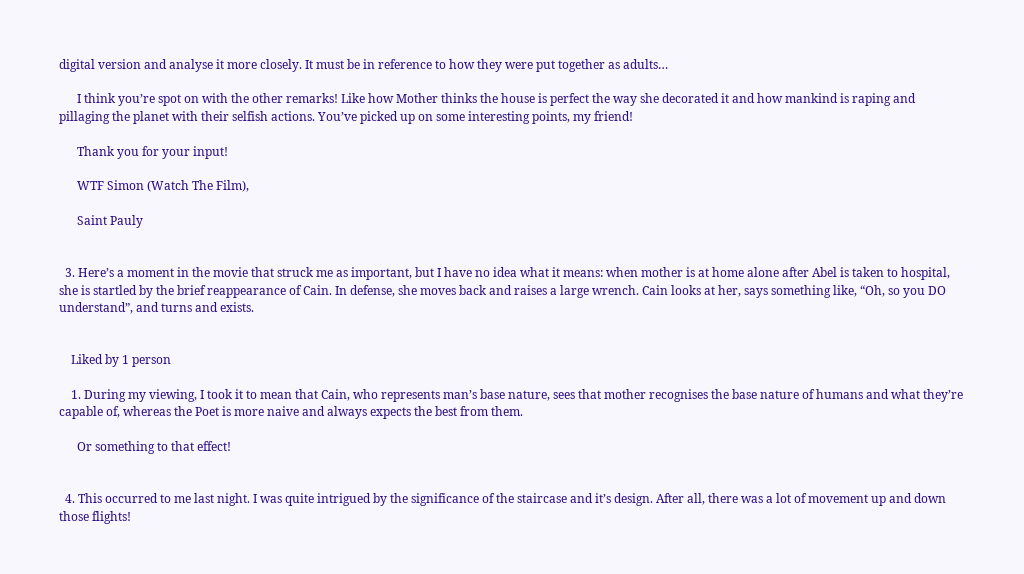digital version and analyse it more closely. It must be in reference to how they were put together as adults…

      I think you’re spot on with the other remarks! Like how Mother thinks the house is perfect the way she decorated it and how mankind is raping and pillaging the planet with their selfish actions. You’ve picked up on some interesting points, my friend!

      Thank you for your input!

      WTF Simon (Watch The Film),

      Saint Pauly


  3. Here’s a moment in the movie that struck me as important, but I have no idea what it means: when mother is at home alone after Abel is taken to hospital, she is startled by the brief reappearance of Cain. In defense, she moves back and raises a large wrench. Cain looks at her, says something like, “Oh, so you DO understand”, and turns and exists.


    Liked by 1 person

    1. During my viewing, I took it to mean that Cain, who represents man’s base nature, sees that mother recognises the base nature of humans and what they’re capable of, whereas the Poet is more naive and always expects the best from them.

      Or something to that effect!


  4. This occurred to me last night. I was quite intrigued by the significance of the staircase and it’s design. After all, there was a lot of movement up and down those flights!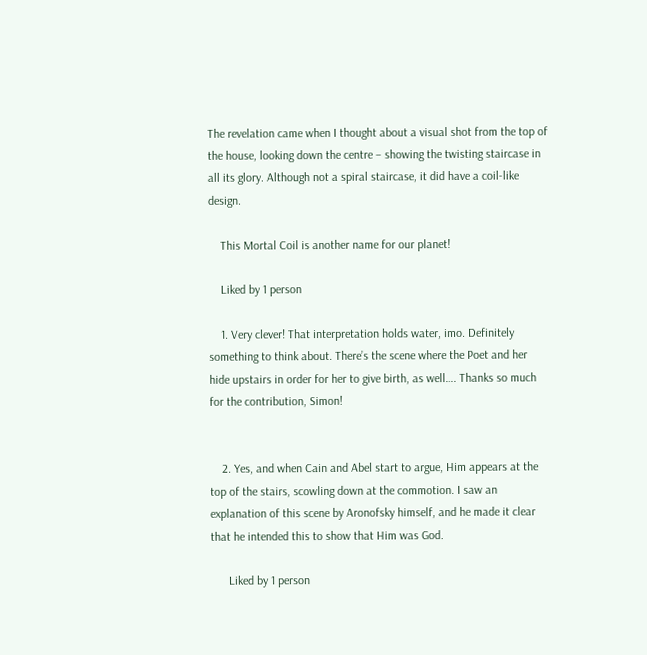The revelation came when I thought about a visual shot from the top of the house, looking down the centre – showing the twisting staircase in all its glory. Although not a spiral staircase, it did have a coil-like design.

    This Mortal Coil is another name for our planet!

    Liked by 1 person

    1. Very clever! That interpretation holds water, imo. Definitely something to think about. There’s the scene where the Poet and her hide upstairs in order for her to give birth, as well…. Thanks so much for the contribution, Simon!


    2. Yes, and when Cain and Abel start to argue, Him appears at the top of the stairs, scowling down at the commotion. I saw an explanation of this scene by Aronofsky himself, and he made it clear that he intended this to show that Him was God.

      Liked by 1 person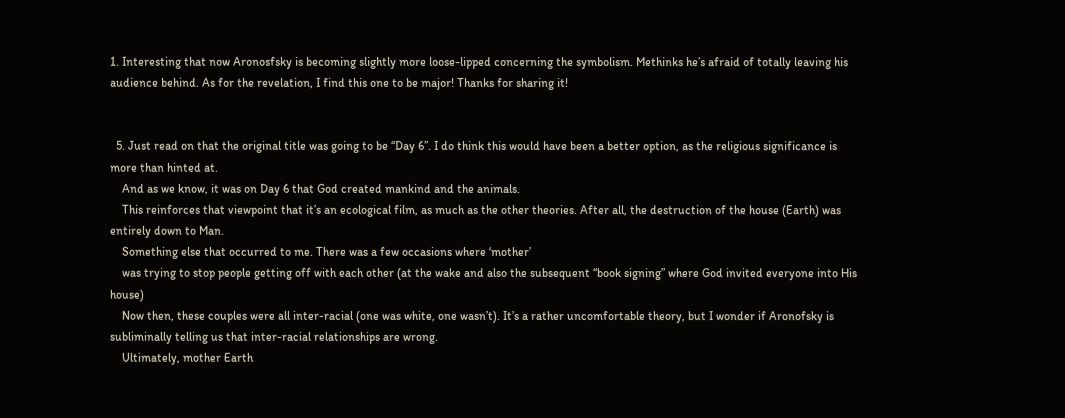1. Interesting that now Aronosfsky is becoming slightly more loose-lipped concerning the symbolism. Methinks he’s afraid of totally leaving his audience behind. As for the revelation, I find this one to be major! Thanks for sharing it!


  5. Just read on that the original title was going to be “Day 6”. I do think this would have been a better option, as the religious significance is more than hinted at.
    And as we know, it was on Day 6 that God created mankind and the animals.
    This reinforces that viewpoint that it’s an ecological film, as much as the other theories. After all, the destruction of the house (Earth) was entirely down to Man.
    Something else that occurred to me. There was a few occasions where ‘mother’
    was trying to stop people getting off with each other (at the wake and also the subsequent “book signing” where God invited everyone into His house)
    Now then, these couples were all inter-racial (one was white, one wasn’t). It’s a rather uncomfortable theory, but I wonder if Aronofsky is subliminally telling us that inter-racial relationships are wrong.
    Ultimately, mother Earth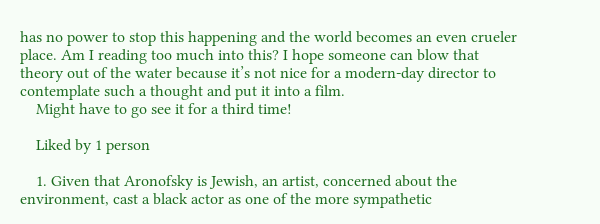has no power to stop this happening and the world becomes an even crueler place. Am I reading too much into this? I hope someone can blow that theory out of the water because it’s not nice for a modern-day director to contemplate such a thought and put it into a film.
    Might have to go see it for a third time!

    Liked by 1 person

    1. Given that Aronofsky is Jewish, an artist, concerned about the environment, cast a black actor as one of the more sympathetic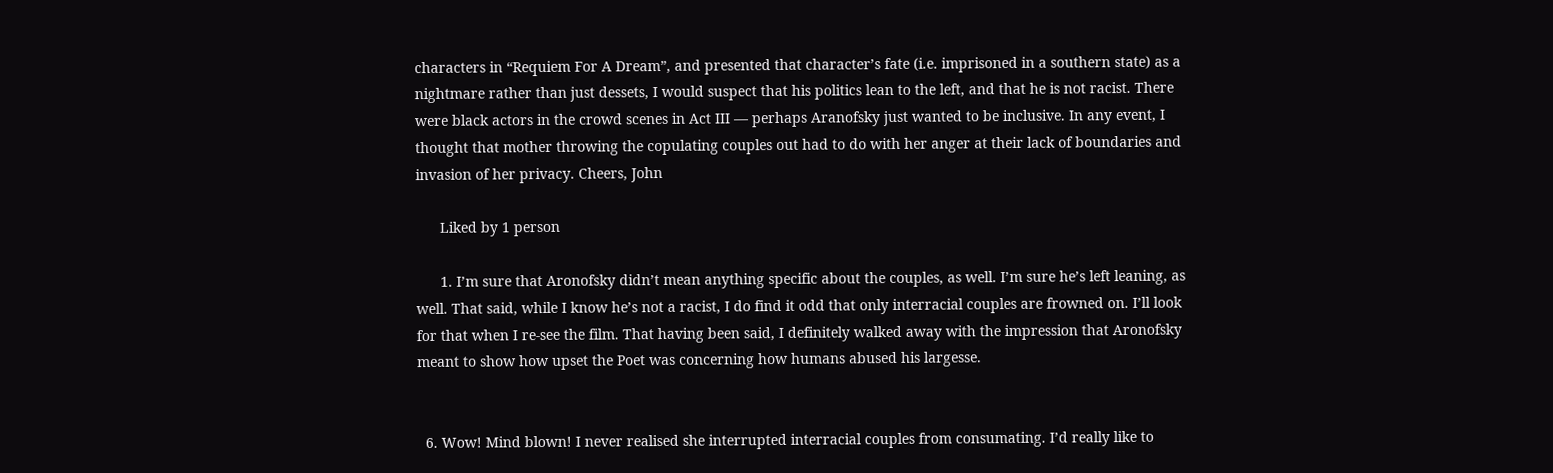characters in “Requiem For A Dream”, and presented that character’s fate (i.e. imprisoned in a southern state) as a nightmare rather than just dessets, I would suspect that his politics lean to the left, and that he is not racist. There were black actors in the crowd scenes in Act III — perhaps Aranofsky just wanted to be inclusive. In any event, I thought that mother throwing the copulating couples out had to do with her anger at their lack of boundaries and invasion of her privacy. Cheers, John

      Liked by 1 person

      1. I’m sure that Aronofsky didn’t mean anything specific about the couples, as well. I’m sure he’s left leaning, as well. That said, while I know he’s not a racist, I do find it odd that only interracial couples are frowned on. I’ll look for that when I re-see the film. That having been said, I definitely walked away with the impression that Aronofsky meant to show how upset the Poet was concerning how humans abused his largesse.


  6. Wow! Mind blown! I never realised she interrupted interracial couples from consumating. I’d really like to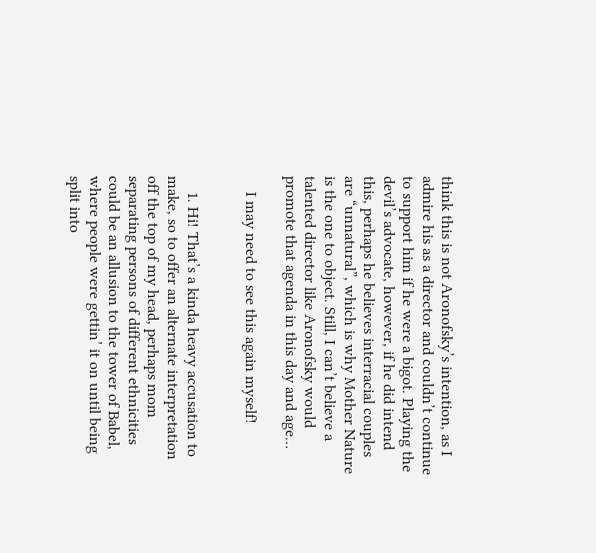think this is not Aronofsky’s intention, as I admire his as a director and couldn’t continue to support him if he were a bigot. Playing the devil’s advocate, however, if he did intend this, perhaps he believes interracial couples are “unnatural”, which is why Mother Nature is the one to object. Still, I can’t believe a talented director like Aronofsky would promote that agenda in this day and age…

    I may need to see this again myself!


    1. Hi! That’s a kinda heavy accusation to make, so to offer an alternate interpretation off the top of my head, perhaps mom separating persons of different ethnicities could be an allusion to the tower of Babel, where people were gettin’ it on until being split into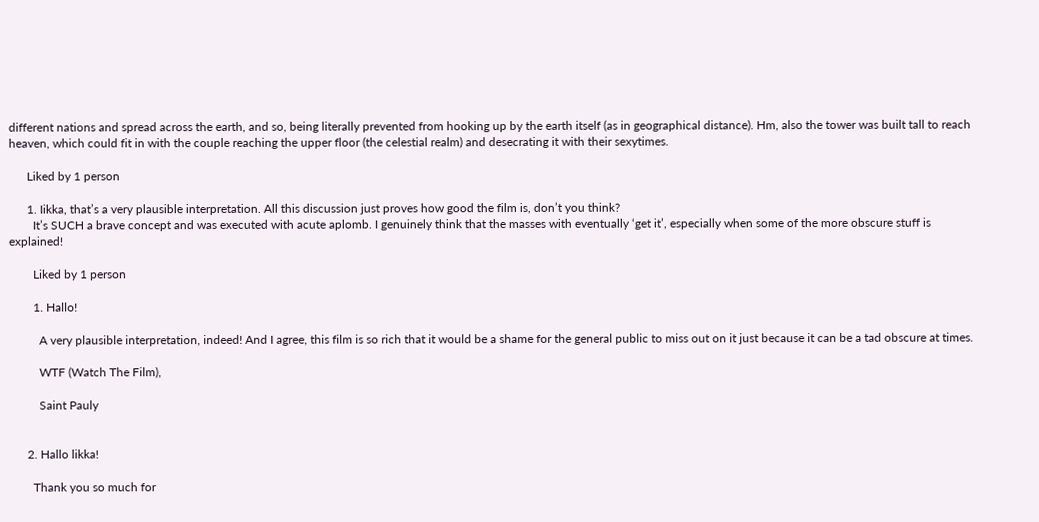different nations and spread across the earth, and so, being literally prevented from hooking up by the earth itself (as in geographical distance). Hm, also the tower was built tall to reach heaven, which could fit in with the couple reaching the upper floor (the celestial realm) and desecrating it with their sexytimes.

      Liked by 1 person

      1. Iikka, that’s a very plausible interpretation. All this discussion just proves how good the film is, don’t you think?
        It’s SUCH a brave concept and was executed with acute aplomb. I genuinely think that the masses with eventually ‘get it’, especially when some of the more obscure stuff is explained!

        Liked by 1 person

        1. Hallo!

          A very plausible interpretation, indeed! And I agree, this film is so rich that it would be a shame for the general public to miss out on it just because it can be a tad obscure at times.

          WTF (Watch The Film),

          Saint Pauly


      2. Hallo likka!

        Thank you so much for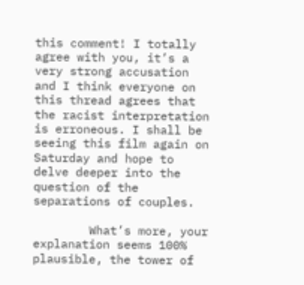this comment! I totally agree with you, it’s a very strong accusation and I think everyone on this thread agrees that the racist interpretation is erroneous. I shall be seeing this film again on Saturday and hope to delve deeper into the question of the separations of couples.

        What’s more, your explanation seems 100% plausible, the tower of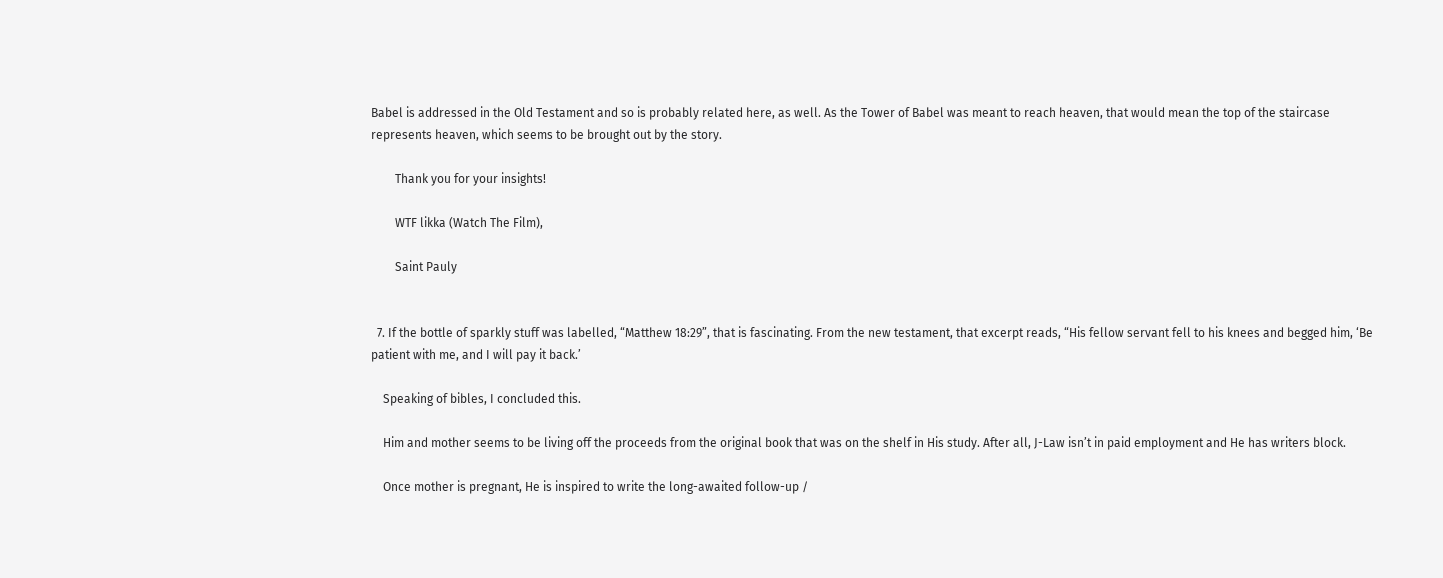Babel is addressed in the Old Testament and so is probably related here, as well. As the Tower of Babel was meant to reach heaven, that would mean the top of the staircase represents heaven, which seems to be brought out by the story.

        Thank you for your insights!

        WTF likka (Watch The Film),

        Saint Pauly


  7. If the bottle of sparkly stuff was labelled, “Matthew 18:29”, that is fascinating. From the new testament, that excerpt reads, “His fellow servant fell to his knees and begged him, ‘Be patient with me, and I will pay it back.’

    Speaking of bibles, I concluded this.

    Him and mother seems to be living off the proceeds from the original book that was on the shelf in His study. After all, J-Law isn’t in paid employment and He has writers block.

    Once mother is pregnant, He is inspired to write the long-awaited follow-up /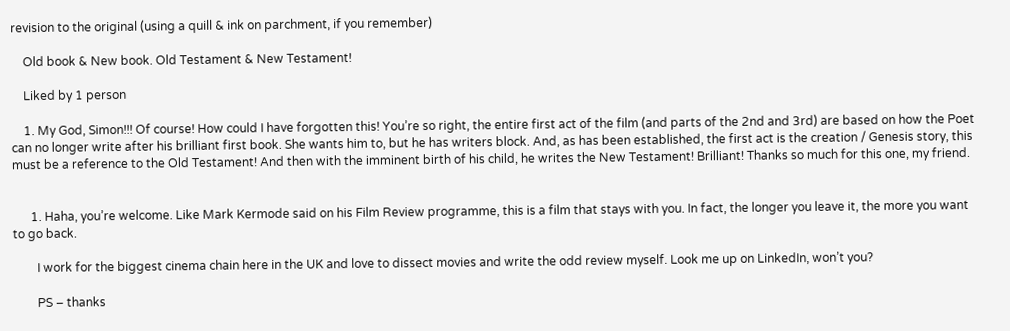revision to the original (using a quill & ink on parchment, if you remember)

    Old book & New book. Old Testament & New Testament!

    Liked by 1 person

    1. My God, Simon!!! Of course! How could I have forgotten this! You’re so right, the entire first act of the film (and parts of the 2nd and 3rd) are based on how the Poet can no longer write after his brilliant first book. She wants him to, but he has writers block. And, as has been established, the first act is the creation / Genesis story, this must be a reference to the Old Testament! And then with the imminent birth of his child, he writes the New Testament! Brilliant! Thanks so much for this one, my friend.


      1. Haha, you’re welcome. Like Mark Kermode said on his Film Review programme, this is a film that stays with you. In fact, the longer you leave it, the more you want to go back.

        I work for the biggest cinema chain here in the UK and love to dissect movies and write the odd review myself. Look me up on LinkedIn, won’t you?

        PS – thanks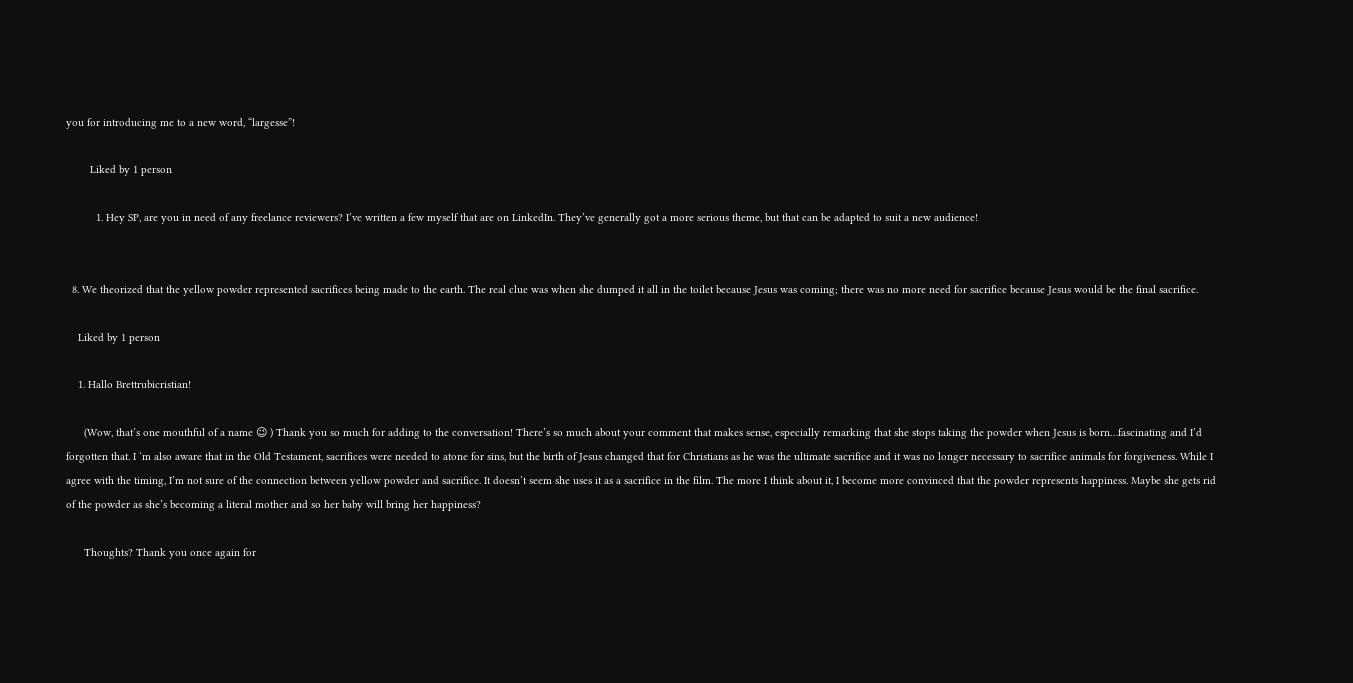you for introducing me to a new word, “largesse”!

        Liked by 1 person

          1. Hey SP, are you in need of any freelance reviewers? I’ve written a few myself that are on LinkedIn. They’ve generally got a more serious theme, but that can be adapted to suit a new audience!


  8. We theorized that the yellow powder represented sacrifices being made to the earth. The real clue was when she dumped it all in the toilet because Jesus was coming; there was no more need for sacrifice because Jesus would be the final sacrifice.

    Liked by 1 person

    1. Hallo Brettrubicristian!

      (Wow, that’s one mouthful of a name 😉 ) Thank you so much for adding to the conversation! There’s so much about your comment that makes sense, especially remarking that she stops taking the powder when Jesus is born…fascinating and I’d forgotten that. I ‘m also aware that in the Old Testament, sacrifices were needed to atone for sins, but the birth of Jesus changed that for Christians as he was the ultimate sacrifice and it was no longer necessary to sacrifice animals for forgiveness. While I agree with the timing, I’m not sure of the connection between yellow powder and sacrifice. It doesn’t seem she uses it as a sacrifice in the film. The more I think about it, I become more convinced that the powder represents happiness. Maybe she gets rid of the powder as she’s becoming a literal mother and so her baby will bring her happiness?

      Thoughts? Thank you once again for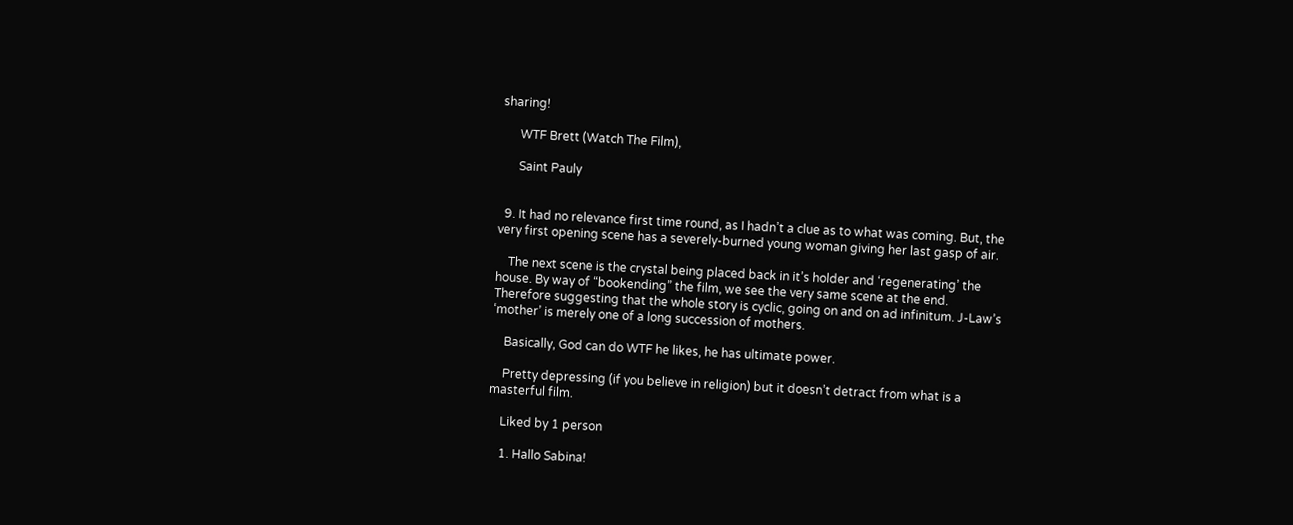sharing!

      WTF Brett (Watch The Film),

      Saint Pauly


  9. It had no relevance first time round, as I hadn’t a clue as to what was coming. But, the very first opening scene has a severely-burned young woman giving her last gasp of air.

    The next scene is the crystal being placed back in it’s holder and ‘regenerating’ the house. By way of “bookending” the film, we see the very same scene at the end. Therefore suggesting that the whole story is cyclic, going on and on ad infinitum. J-Law’s ‘mother’ is merely one of a long succession of mothers.

    Basically, God can do WTF he likes, he has ultimate power.

    Pretty depressing (if you believe in religion) but it doesn’t detract from what is a masterful film.

    Liked by 1 person

    1. Hallo Sabina!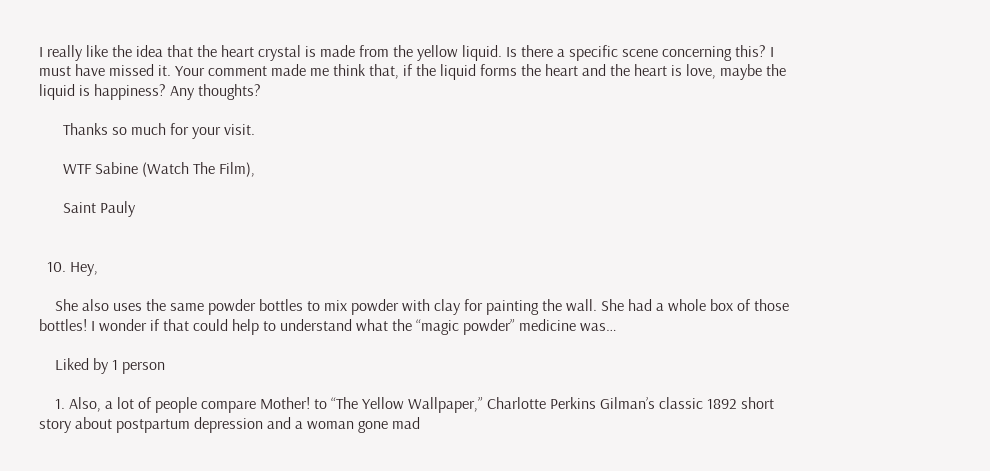I really like the idea that the heart crystal is made from the yellow liquid. Is there a specific scene concerning this? I must have missed it. Your comment made me think that, if the liquid forms the heart and the heart is love, maybe the liquid is happiness? Any thoughts?

      Thanks so much for your visit.

      WTF Sabine (Watch The Film),

      Saint Pauly


  10. Hey,

    She also uses the same powder bottles to mix powder with clay for painting the wall. She had a whole box of those bottles! I wonder if that could help to understand what the “magic powder” medicine was…

    Liked by 1 person

    1. Also, a lot of people compare Mother! to “The Yellow Wallpaper,” Charlotte Perkins Gilman’s classic 1892 short story about postpartum depression and a woman gone mad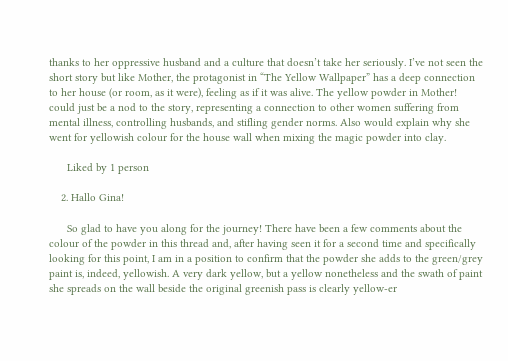thanks to her oppressive husband and a culture that doesn’t take her seriously. I’ve not seen the short story but like Mother, the protagonist in “The Yellow Wallpaper” has a deep connection to her house (or room, as it were), feeling as if it was alive. The yellow powder in Mother! could just be a nod to the story, representing a connection to other women suffering from mental illness, controlling husbands, and stifling gender norms. Also would explain why she went for yellowish colour for the house wall when mixing the magic powder into clay.

      Liked by 1 person

    2. Hallo Gina!

      So glad to have you along for the journey! There have been a few comments about the colour of the powder in this thread and, after having seen it for a second time and specifically looking for this point, I am in a position to confirm that the powder she adds to the green/grey paint is, indeed, yellowish. A very dark yellow, but a yellow nonetheless and the swath of paint she spreads on the wall beside the original greenish pass is clearly yellow-er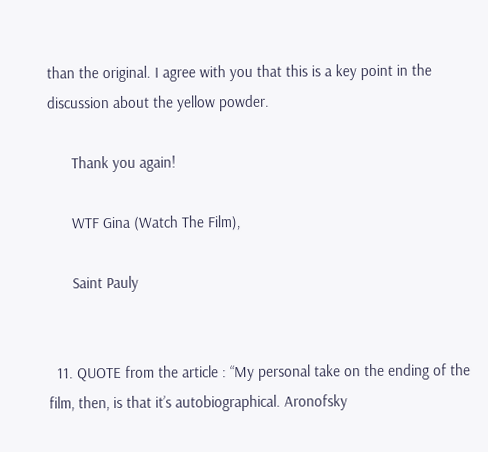than the original. I agree with you that this is a key point in the discussion about the yellow powder.

      Thank you again!

      WTF Gina (Watch The Film),

      Saint Pauly


  11. QUOTE from the article : “My personal take on the ending of the film, then, is that it’s autobiographical. Aronofsky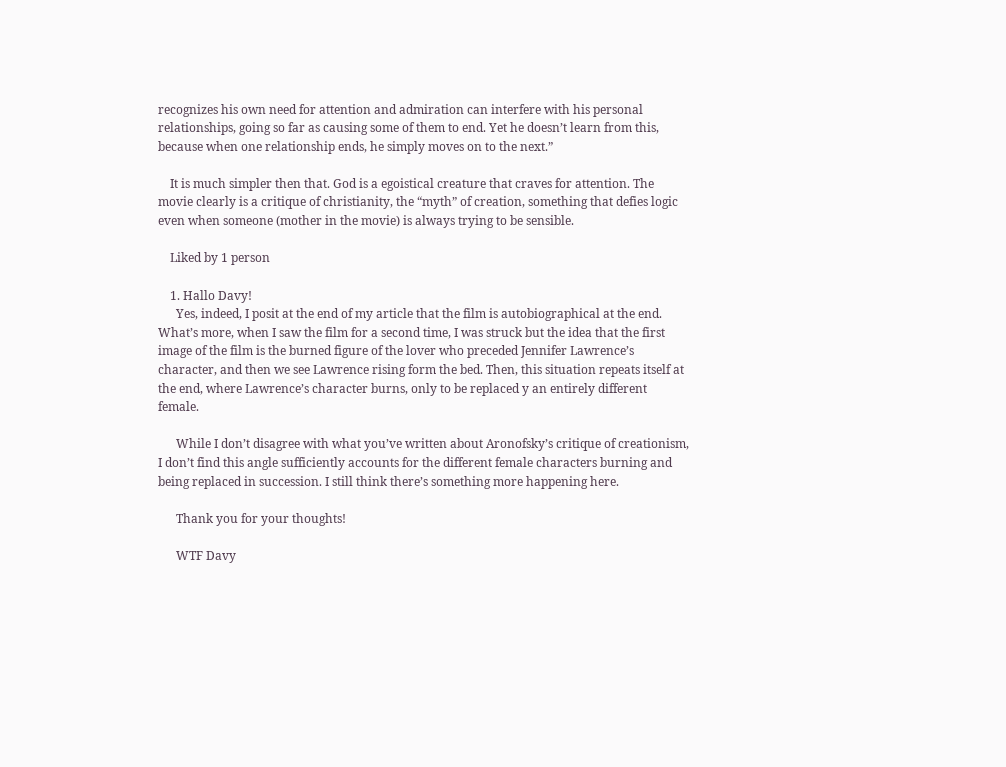recognizes his own need for attention and admiration can interfere with his personal relationships, going so far as causing some of them to end. Yet he doesn’t learn from this, because when one relationship ends, he simply moves on to the next.”

    It is much simpler then that. God is a egoistical creature that craves for attention. The movie clearly is a critique of christianity, the “myth” of creation, something that defies logic even when someone (mother in the movie) is always trying to be sensible.

    Liked by 1 person

    1. Hallo Davy!
      Yes, indeed, I posit at the end of my article that the film is autobiographical at the end. What’s more, when I saw the film for a second time, I was struck but the idea that the first image of the film is the burned figure of the lover who preceded Jennifer Lawrence’s character, and then we see Lawrence rising form the bed. Then, this situation repeats itself at the end, where Lawrence’s character burns, only to be replaced y an entirely different female.

      While I don’t disagree with what you’ve written about Aronofsky’s critique of creationism, I don’t find this angle sufficiently accounts for the different female characters burning and being replaced in succession. I still think there’s something more happening here.

      Thank you for your thoughts!

      WTF Davy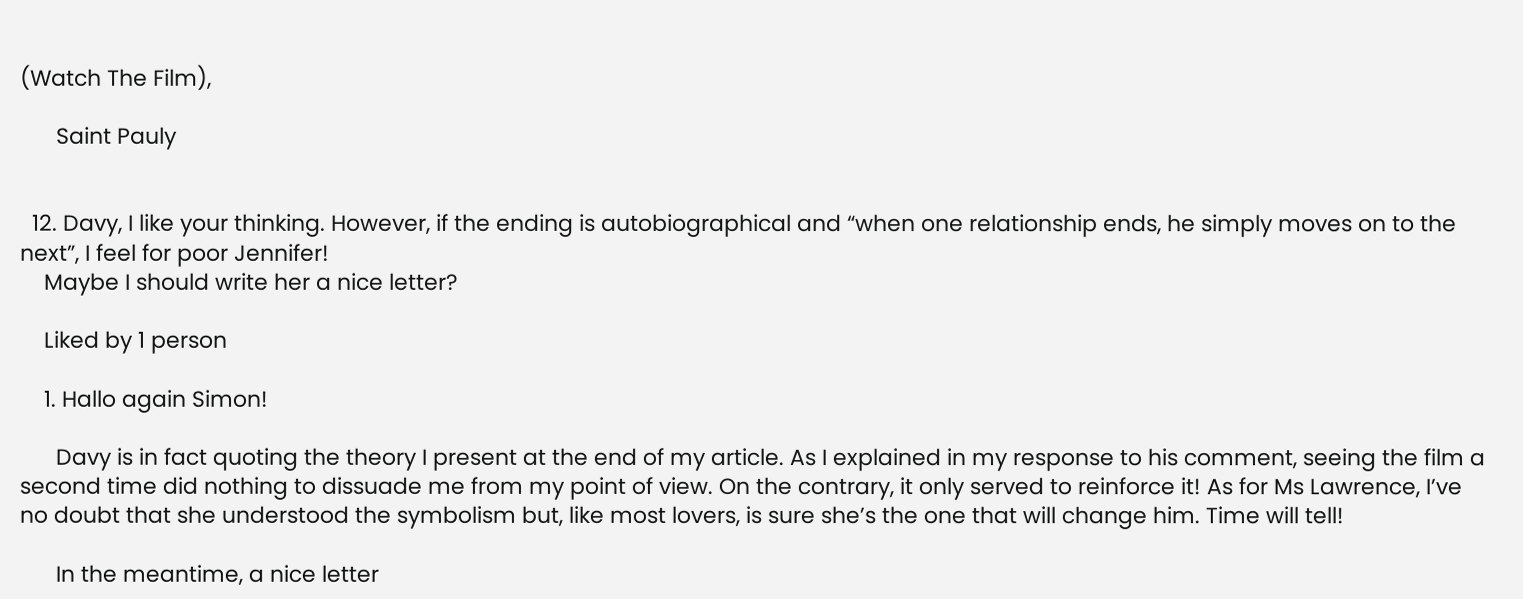(Watch The Film),

      Saint Pauly


  12. Davy, I like your thinking. However, if the ending is autobiographical and “when one relationship ends, he simply moves on to the next”, I feel for poor Jennifer!
    Maybe I should write her a nice letter?

    Liked by 1 person

    1. Hallo again Simon!

      Davy is in fact quoting the theory I present at the end of my article. As I explained in my response to his comment, seeing the film a second time did nothing to dissuade me from my point of view. On the contrary, it only served to reinforce it! As for Ms Lawrence, I’ve no doubt that she understood the symbolism but, like most lovers, is sure she’s the one that will change him. Time will tell!

      In the meantime, a nice letter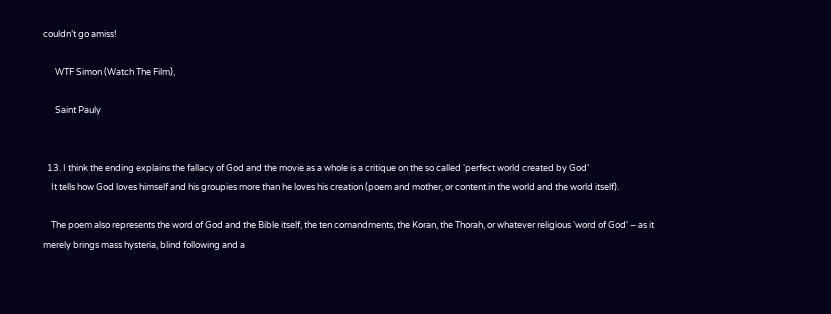couldn’t go amiss!

      WTF Simon (Watch The Film),

      Saint Pauly


  13. I think the ending explains the fallacy of God and the movie as a whole is a critique on the so called ‘perfect world created by God’
    It tells how God loves himself and his groupies more than he loves his creation (poem and mother, or content in the world and the world itself).

    The poem also represents the word of God and the Bible itself, the ten comandments, the Koran, the Thorah, or whatever religious ‘word of God’ – as it merely brings mass hysteria, blind following and a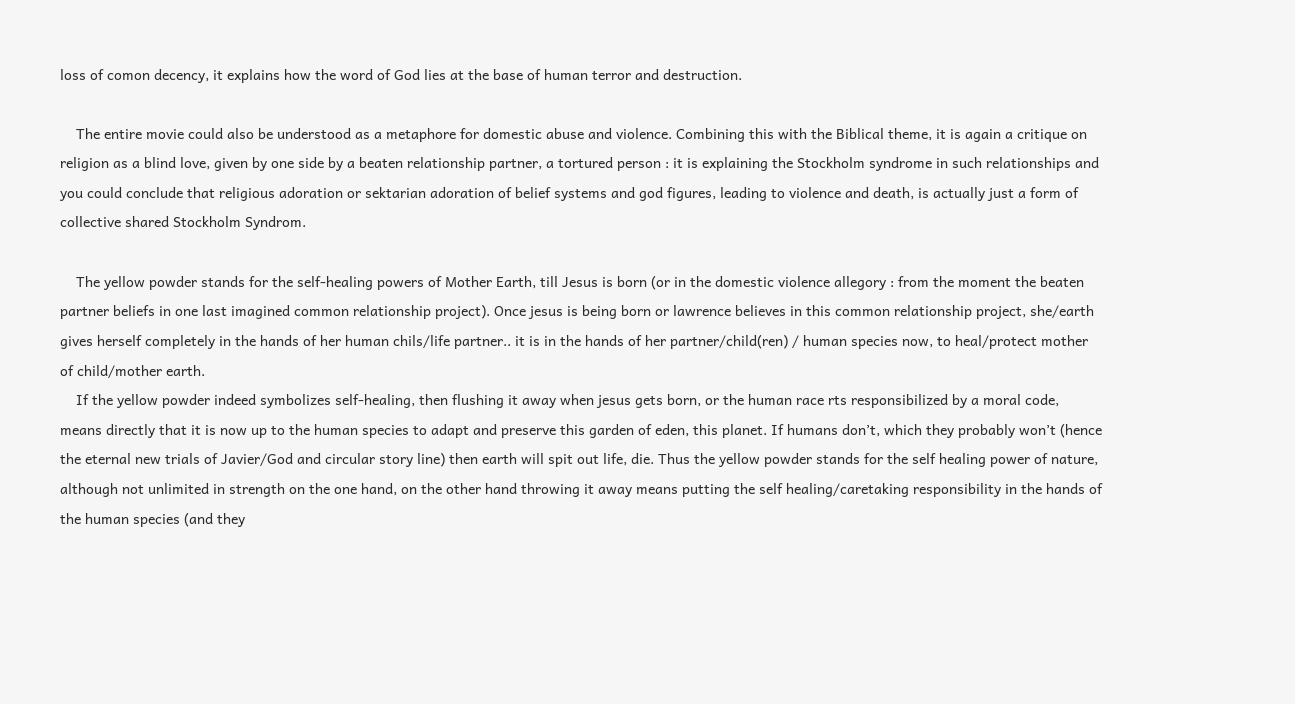loss of comon decency, it explains how the word of God lies at the base of human terror and destruction.

    The entire movie could also be understood as a metaphore for domestic abuse and violence. Combining this with the Biblical theme, it is again a critique on religion as a blind love, given by one side by a beaten relationship partner, a tortured person : it is explaining the Stockholm syndrome in such relationships and you could conclude that religious adoration or sektarian adoration of belief systems and god figures, leading to violence and death, is actually just a form of collective shared Stockholm Syndrom.

    The yellow powder stands for the self-healing powers of Mother Earth, till Jesus is born (or in the domestic violence allegory : from the moment the beaten partner beliefs in one last imagined common relationship project). Once jesus is being born or lawrence believes in this common relationship project, she/earth gives herself completely in the hands of her human chils/life partner.. it is in the hands of her partner/child(ren) / human species now, to heal/protect mother of child/mother earth.
    If the yellow powder indeed symbolizes self-healing, then flushing it away when jesus gets born, or the human race rts responsibilized by a moral code, means directly that it is now up to the human species to adapt and preserve this garden of eden, this planet. If humans don’t, which they probably won’t (hence the eternal new trials of Javier/God and circular story line) then earth will spit out life, die. Thus the yellow powder stands for the self healing power of nature, although not unlimited in strength on the one hand, on the other hand throwing it away means putting the self healing/caretaking responsibility in the hands of the human species (and they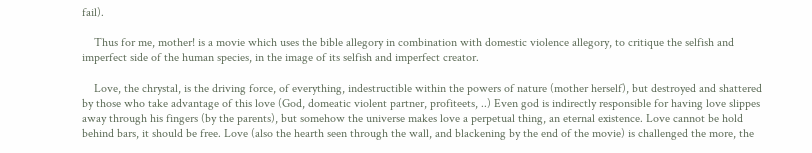fail).

    Thus for me, mother! is a movie which uses the bible allegory in combination with domestic violence allegory, to critique the selfish and imperfect side of the human species, in the image of its selfish and imperfect creator.

    Love, the chrystal, is the driving force, of everything, indestructible within the powers of nature (mother herself), but destroyed and shattered by those who take advantage of this love (God, domeatic violent partner, profiteets, ..) Even god is indirectly responsible for having love slippes away through his fingers (by the parents), but somehow the universe makes love a perpetual thing, an eternal existence. Love cannot be hold behind bars, it should be free. Love (also the hearth seen through the wall, and blackening by the end of the movie) is challenged the more, the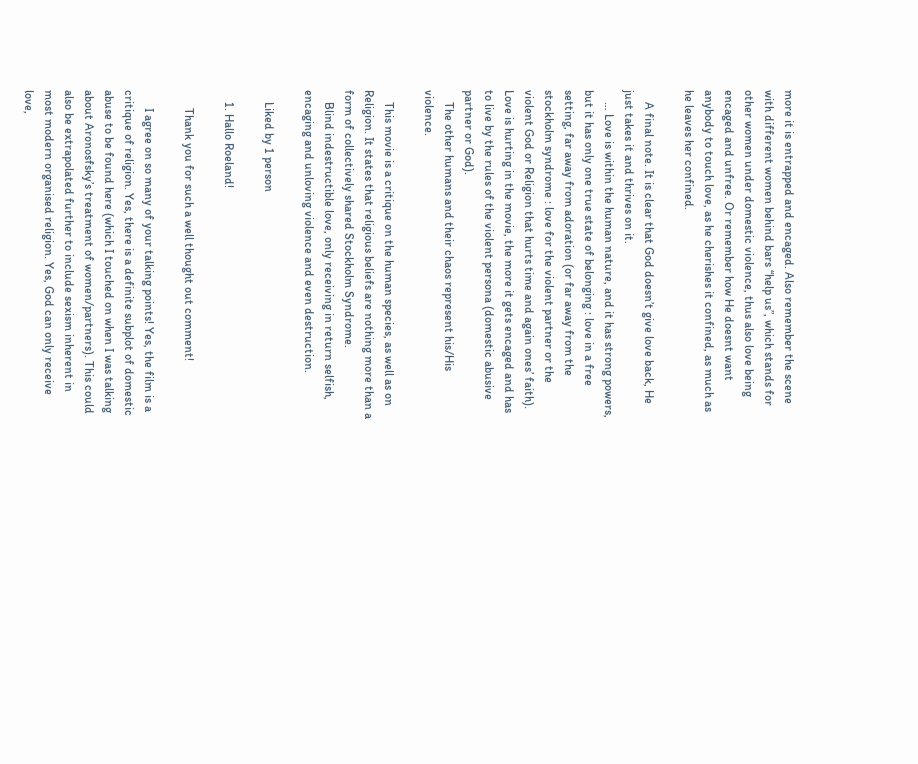more it is entrapped and encaged. Also remember the scene with different women behind bars “help us”, which stands for other women under domestic violence, thus also love being encaged and unfree. Or remember how He doesnt want anybody to touch love, as he cherishes it confined, as much as he leaves her confined.

    A final note. It is clear that God doesn’t give love back, He just takes it and thrives on it.
    … Love is within the human nature, and it has strong powers, but it has only one true state of belonging : love in a free setting, far away from adoration (or far away from the stockholm syndrome : love for the violent partner or the violent God or Religion that hurts time and again ones’ faith). Love is hurting in the movie, the more it gets encaged and has to live by the rules of the violent persona (domestic abusive partner or God).
    The other humans and their chaos represent his/His violence.

    This movie is a critique on the human species, as well as on Religion. It states that religious beliefs are nothing more than a form of collectively shared Stockholm Syndrome.
    Blind indestructible love, only receiving in return selfish, encaging and unloving violence and even destruction.

    Liked by 1 person

    1. Hallo Roeland!

      Thank you for such a well thought out comment!

      I agree on so many of your talking points! Yes, the film is a critique of religion. Yes, there is a definite subplot of domestic abuse to be found here (which I touched on when I was talking about Aronosfsky’s treatment of women/partners). This could also be extrapolated further to include sexism inherent in most modern organised religion. Yes, God can only receive love,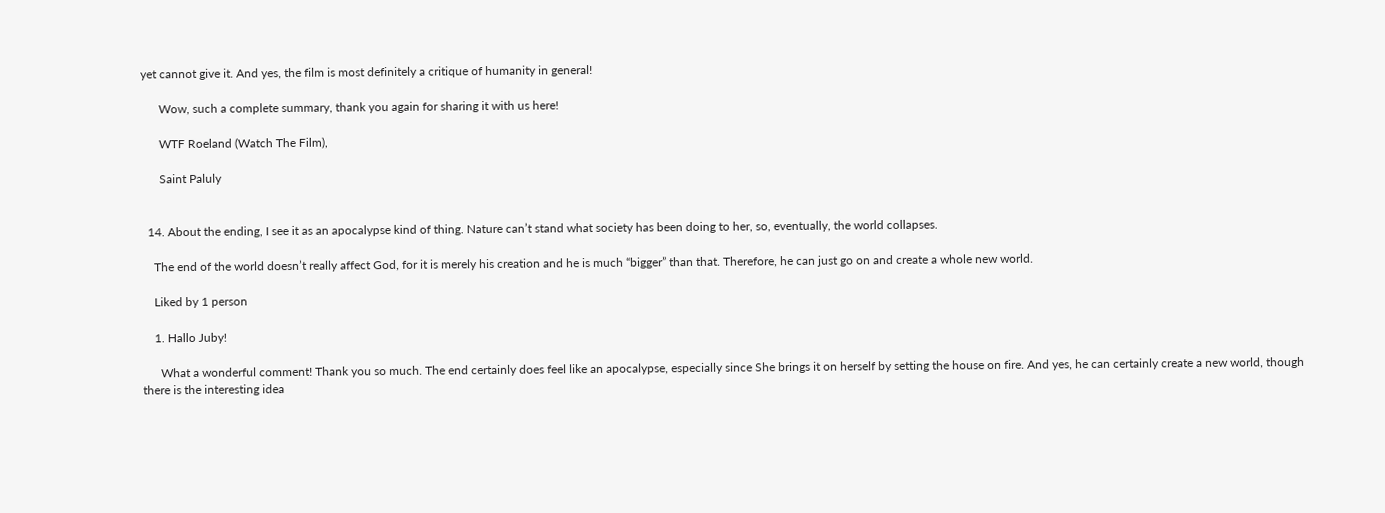yet cannot give it. And yes, the film is most definitely a critique of humanity in general!

      Wow, such a complete summary, thank you again for sharing it with us here!

      WTF Roeland (Watch The Film),

      Saint Paluly


  14. About the ending, I see it as an apocalypse kind of thing. Nature can’t stand what society has been doing to her, so, eventually, the world collapses.

    The end of the world doesn’t really affect God, for it is merely his creation and he is much “bigger” than that. Therefore, he can just go on and create a whole new world.

    Liked by 1 person

    1. Hallo Juby!

      What a wonderful comment! Thank you so much. The end certainly does feel like an apocalypse, especially since She brings it on herself by setting the house on fire. And yes, he can certainly create a new world, though there is the interesting idea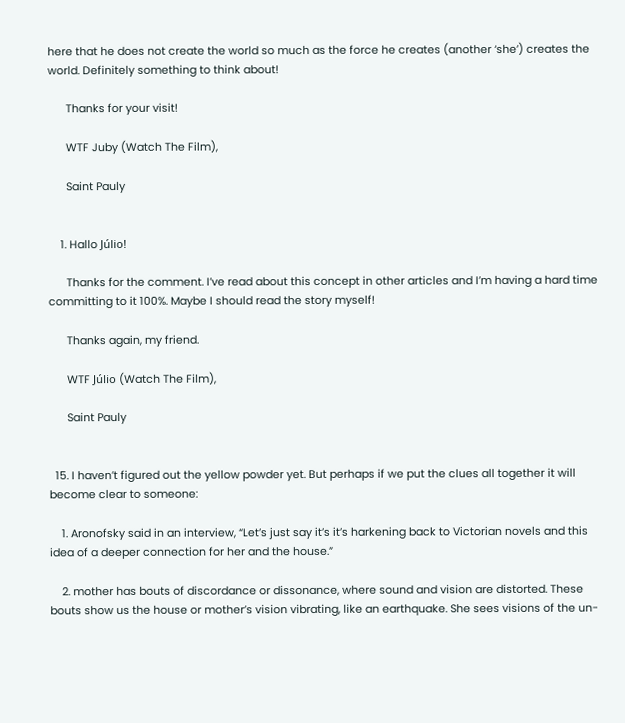here that he does not create the world so much as the force he creates (another ‘she’) creates the world. Definitely something to think about!

      Thanks for your visit!

      WTF Juby (Watch The Film),

      Saint Pauly


    1. Hallo Júlio!

      Thanks for the comment. I’ve read about this concept in other articles and I’m having a hard time committing to it 100%. Maybe I should read the story myself!

      Thanks again, my friend.

      WTF Júlio (Watch The Film),

      Saint Pauly


  15. I haven’t figured out the yellow powder yet. But perhaps if we put the clues all together it will become clear to someone:

    1. Aronofsky said in an interview, “Let’s just say it’s it’s harkening back to Victorian novels and this idea of a deeper connection for her and the house.”

    2. mother has bouts of discordance or dissonance, where sound and vision are distorted. These bouts show us the house or mother’s vision vibrating, like an earthquake. She sees visions of the un-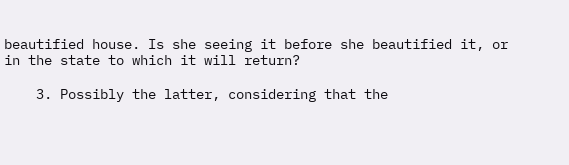beautified house. Is she seeing it before she beautified it, or in the state to which it will return?

    3. Possibly the latter, considering that the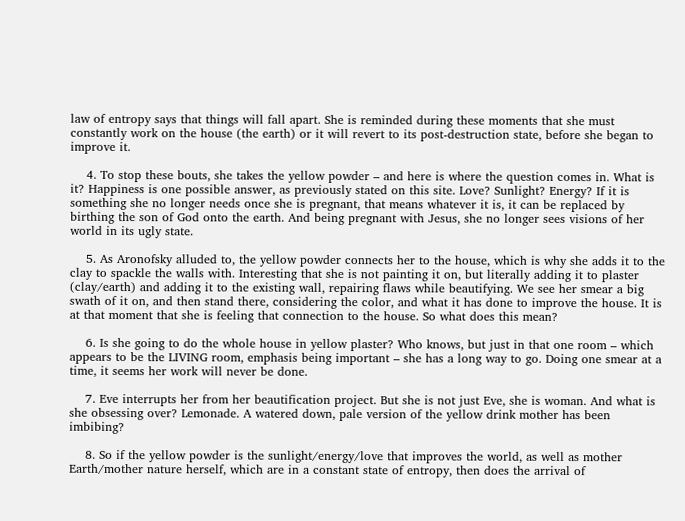law of entropy says that things will fall apart. She is reminded during these moments that she must constantly work on the house (the earth) or it will revert to its post-destruction state, before she began to improve it.

    4. To stop these bouts, she takes the yellow powder – and here is where the question comes in. What is it? Happiness is one possible answer, as previously stated on this site. Love? Sunlight? Energy? If it is something she no longer needs once she is pregnant, that means whatever it is, it can be replaced by birthing the son of God onto the earth. And being pregnant with Jesus, she no longer sees visions of her world in its ugly state.

    5. As Aronofsky alluded to, the yellow powder connects her to the house, which is why she adds it to the clay to spackle the walls with. Interesting that she is not painting it on, but literally adding it to plaster (clay/earth) and adding it to the existing wall, repairing flaws while beautifying. We see her smear a big swath of it on, and then stand there, considering the color, and what it has done to improve the house. It is at that moment that she is feeling that connection to the house. So what does this mean?

    6. Is she going to do the whole house in yellow plaster? Who knows, but just in that one room – which appears to be the LIVING room, emphasis being important – she has a long way to go. Doing one smear at a time, it seems her work will never be done.

    7. Eve interrupts her from her beautification project. But she is not just Eve, she is woman. And what is she obsessing over? Lemonade. A watered down, pale version of the yellow drink mother has been imbibing?

    8. So if the yellow powder is the sunlight/energy/love that improves the world, as well as mother Earth/mother nature herself, which are in a constant state of entropy, then does the arrival of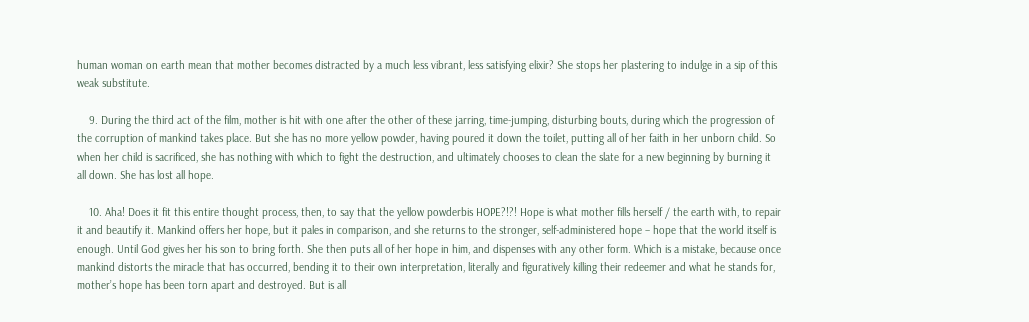human woman on earth mean that mother becomes distracted by a much less vibrant, less satisfying elixir? She stops her plastering to indulge in a sip of this weak substitute.

    9. During the third act of the film, mother is hit with one after the other of these jarring, time-jumping, disturbing bouts, during which the progression of the corruption of mankind takes place. But she has no more yellow powder, having poured it down the toilet, putting all of her faith in her unborn child. So when her child is sacrificed, she has nothing with which to fight the destruction, and ultimately chooses to clean the slate for a new beginning by burning it all down. She has lost all hope.

    10. Aha! Does it fit this entire thought process, then, to say that the yellow powderbis HOPE?!?! Hope is what mother fills herself / the earth with, to repair it and beautify it. Mankind offers her hope, but it pales in comparison, and she returns to the stronger, self-administered hope – hope that the world itself is enough. Until God gives her his son to bring forth. She then puts all of her hope in him, and dispenses with any other form. Which is a mistake, because once mankind distorts the miracle that has occurred, bending it to their own interpretation, literally and figuratively killing their redeemer and what he stands for, mother’s hope has been torn apart and destroyed. But is all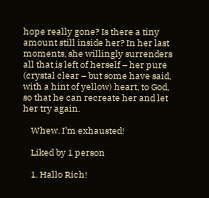hope really gone? Is there a tiny amount still inside her? In her last moments, she willingly surrenders all that is left of herself – her pure (crystal clear – but some have said, with a hint of yellow) heart, to God, so that he can recreate her and let her try again.

    Whew. I’m exhausted!

    Liked by 1 person

    1. Hallo Rich!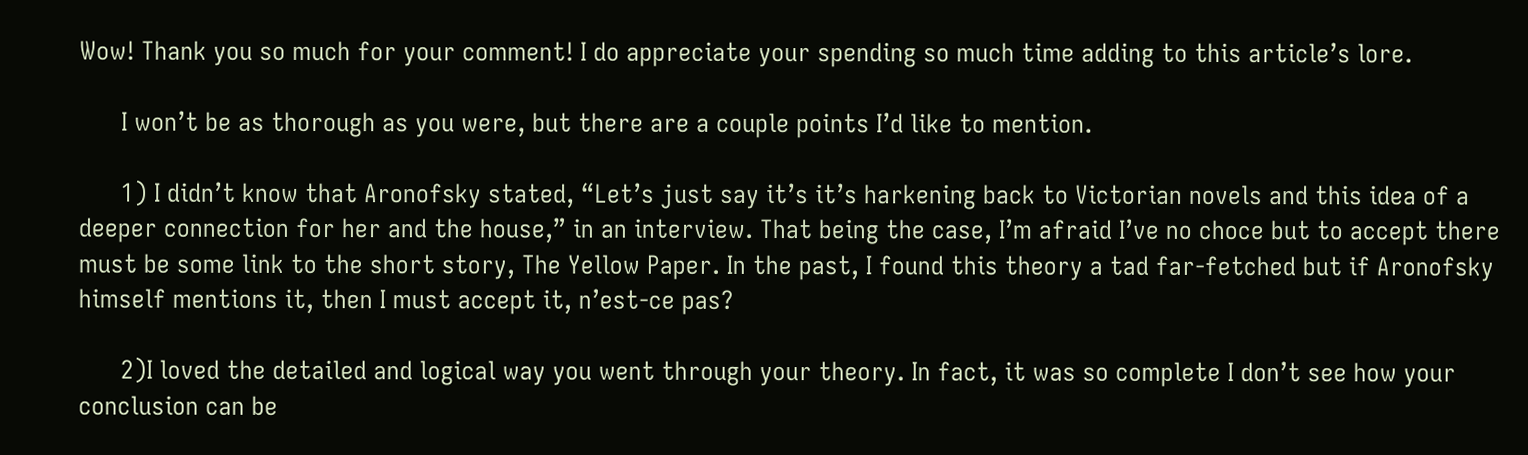Wow! Thank you so much for your comment! I do appreciate your spending so much time adding to this article’s lore.

      I won’t be as thorough as you were, but there are a couple points I’d like to mention.

      1) I didn’t know that Aronofsky stated, “Let’s just say it’s it’s harkening back to Victorian novels and this idea of a deeper connection for her and the house,” in an interview. That being the case, I’m afraid I’ve no choce but to accept there must be some link to the short story, The Yellow Paper. In the past, I found this theory a tad far-fetched but if Aronofsky himself mentions it, then I must accept it, n’est-ce pas?

      2)I loved the detailed and logical way you went through your theory. In fact, it was so complete I don’t see how your conclusion can be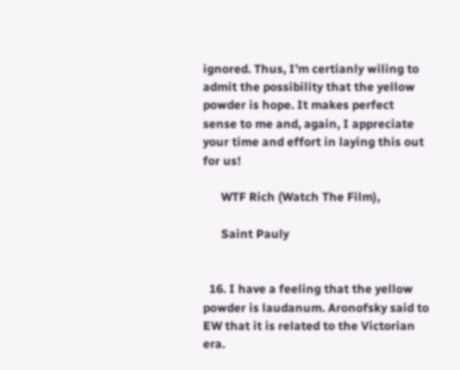ignored. Thus, I’m certianly wiling to admit the possibility that the yellow powder is hope. It makes perfect sense to me and, again, I appreciate your time and effort in laying this out for us!

      WTF Rich (Watch The Film),

      Saint Pauly


  16. I have a feeling that the yellow powder is laudanum. Aronofsky said to EW that it is related to the Victorian era.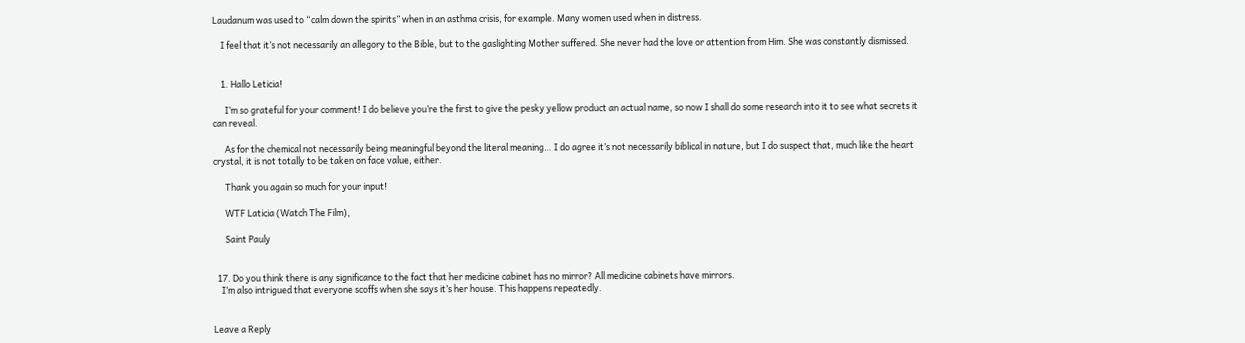Laudanum was used to “calm down the spirits” when in an asthma crisis, for example. Many women used when in distress.

    I feel that it’s not necessarily an allegory to the Bible, but to the gaslighting Mother suffered. She never had the love or attention from Him. She was constantly dismissed.


    1. Hallo Leticia!

      I’m so grateful for your comment! I do believe you’re the first to give the pesky yellow product an actual name, so now I shall do some research into it to see what secrets it can reveal.

      As for the chemical not necessarily being meaningful beyond the literal meaning… I do agree it’s not necessarily biblical in nature, but I do suspect that, much like the heart crystal, it is not totally to be taken on face value, either.

      Thank you again so much for your input!

      WTF Laticia (Watch The Film),

      Saint Pauly


  17. Do you think there is any significance to the fact that her medicine cabinet has no mirror? All medicine cabinets have mirrors.
    I’m also intrigued that everyone scoffs when she says it’s her house. This happens repeatedly.


Leave a Reply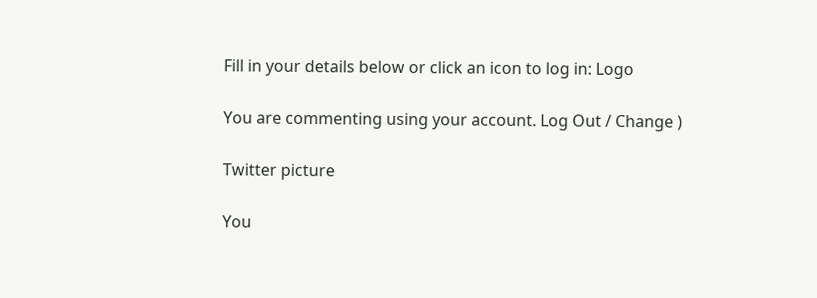Fill in your details below or click an icon to log in: Logo

You are commenting using your account. Log Out / Change )

Twitter picture

You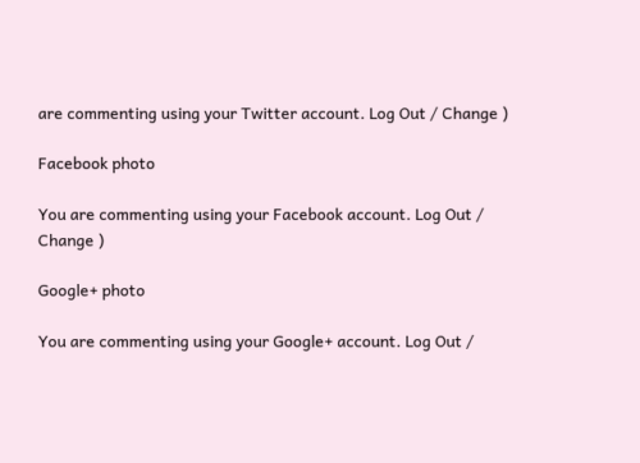are commenting using your Twitter account. Log Out / Change )

Facebook photo

You are commenting using your Facebook account. Log Out / Change )

Google+ photo

You are commenting using your Google+ account. Log Out /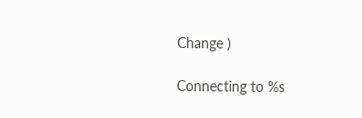Change )

Connecting to %s